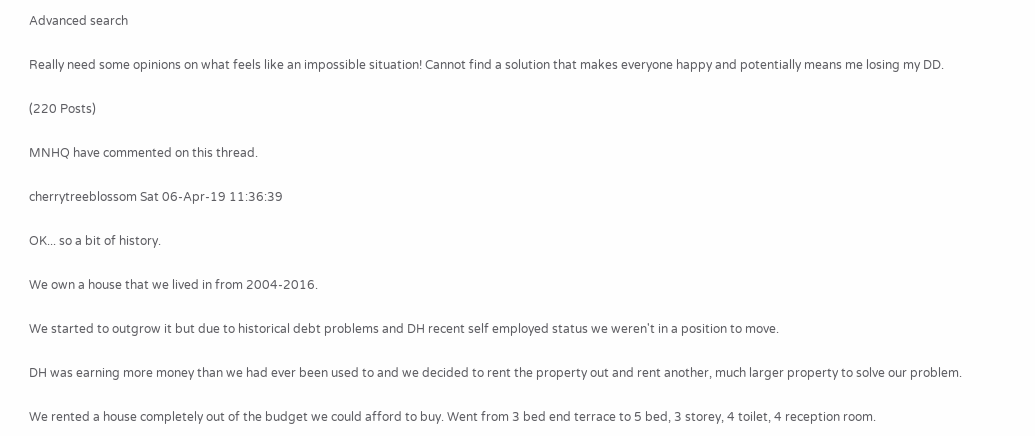Advanced search

Really need some opinions on what feels like an impossible situation! Cannot find a solution that makes everyone happy and potentially means me losing my DD.

(220 Posts)

MNHQ have commented on this thread.

cherrytreeblossom Sat 06-Apr-19 11:36:39

OK... so a bit of history.

We own a house that we lived in from 2004-2016.

We started to outgrow it but due to historical debt problems and DH recent self employed status we weren't in a position to move.

DH was earning more money than we had ever been used to and we decided to rent the property out and rent another, much larger property to solve our problem.

We rented a house completely out of the budget we could afford to buy. Went from 3 bed end terrace to 5 bed, 3 storey, 4 toilet, 4 reception room.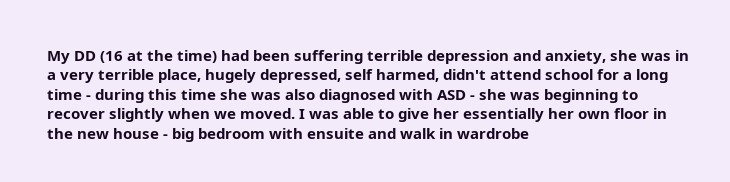My DD (16 at the time) had been suffering terrible depression and anxiety, she was in a very terrible place, hugely depressed, self harmed, didn't attend school for a long time - during this time she was also diagnosed with ASD - she was beginning to recover slightly when we moved. I was able to give her essentially her own floor in the new house - big bedroom with ensuite and walk in wardrobe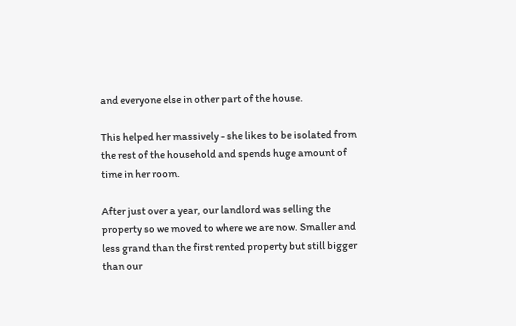and everyone else in other part of the house.

This helped her massively - she likes to be isolated from the rest of the household and spends huge amount of time in her room.

After just over a year, our landlord was selling the property so we moved to where we are now. Smaller and less grand than the first rented property but still bigger than our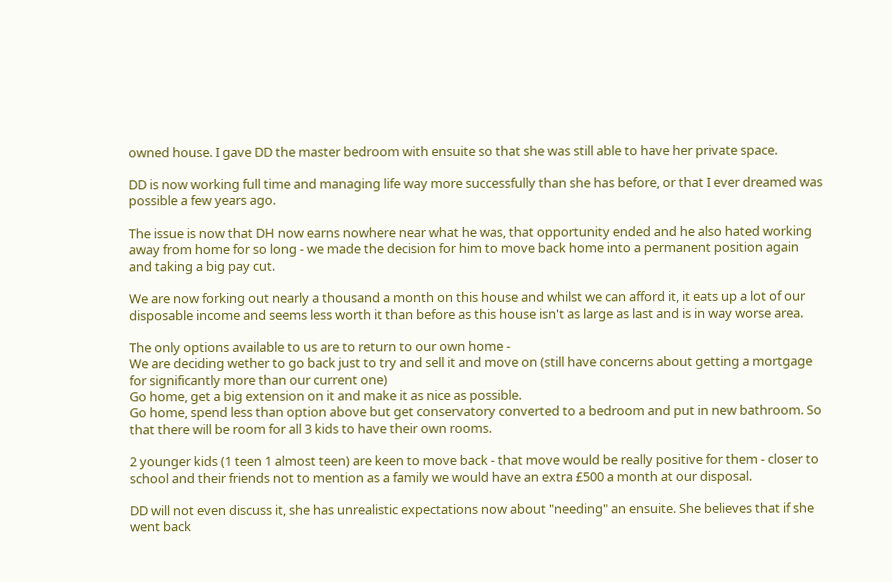owned house. I gave DD the master bedroom with ensuite so that she was still able to have her private space.

DD is now working full time and managing life way more successfully than she has before, or that I ever dreamed was possible a few years ago.

The issue is now that DH now earns nowhere near what he was, that opportunity ended and he also hated working away from home for so long - we made the decision for him to move back home into a permanent position again and taking a big pay cut.

We are now forking out nearly a thousand a month on this house and whilst we can afford it, it eats up a lot of our disposable income and seems less worth it than before as this house isn't as large as last and is in way worse area.

The only options available to us are to return to our own home -
We are deciding wether to go back just to try and sell it and move on (still have concerns about getting a mortgage for significantly more than our current one)
Go home, get a big extension on it and make it as nice as possible.
Go home, spend less than option above but get conservatory converted to a bedroom and put in new bathroom. So that there will be room for all 3 kids to have their own rooms.

2 younger kids (1 teen 1 almost teen) are keen to move back - that move would be really positive for them - closer to school and their friends not to mention as a family we would have an extra £500 a month at our disposal.

DD will not even discuss it, she has unrealistic expectations now about "needing" an ensuite. She believes that if she went back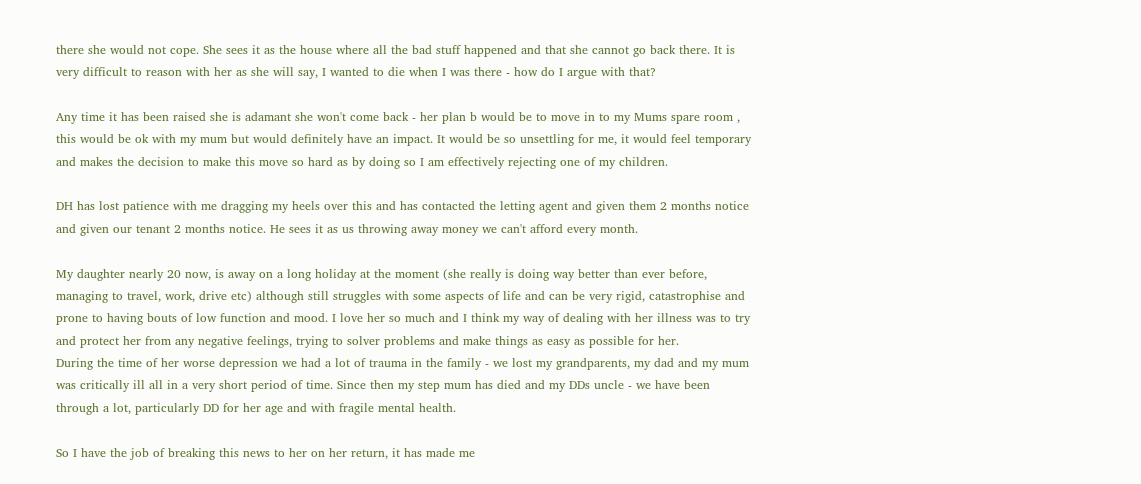there she would not cope. She sees it as the house where all the bad stuff happened and that she cannot go back there. It is very difficult to reason with her as she will say, I wanted to die when I was there - how do I argue with that?

Any time it has been raised she is adamant she won't come back - her plan b would be to move in to my Mums spare room , this would be ok with my mum but would definitely have an impact. It would be so unsettling for me, it would feel temporary and makes the decision to make this move so hard as by doing so I am effectively rejecting one of my children.

DH has lost patience with me dragging my heels over this and has contacted the letting agent and given them 2 months notice and given our tenant 2 months notice. He sees it as us throwing away money we can't afford every month.

My daughter nearly 20 now, is away on a long holiday at the moment (she really is doing way better than ever before, managing to travel, work, drive etc) although still struggles with some aspects of life and can be very rigid, catastrophise and prone to having bouts of low function and mood. I love her so much and I think my way of dealing with her illness was to try and protect her from any negative feelings, trying to solver problems and make things as easy as possible for her.
During the time of her worse depression we had a lot of trauma in the family - we lost my grandparents, my dad and my mum was critically ill all in a very short period of time. Since then my step mum has died and my DDs uncle - we have been through a lot, particularly DD for her age and with fragile mental health.

So I have the job of breaking this news to her on her return, it has made me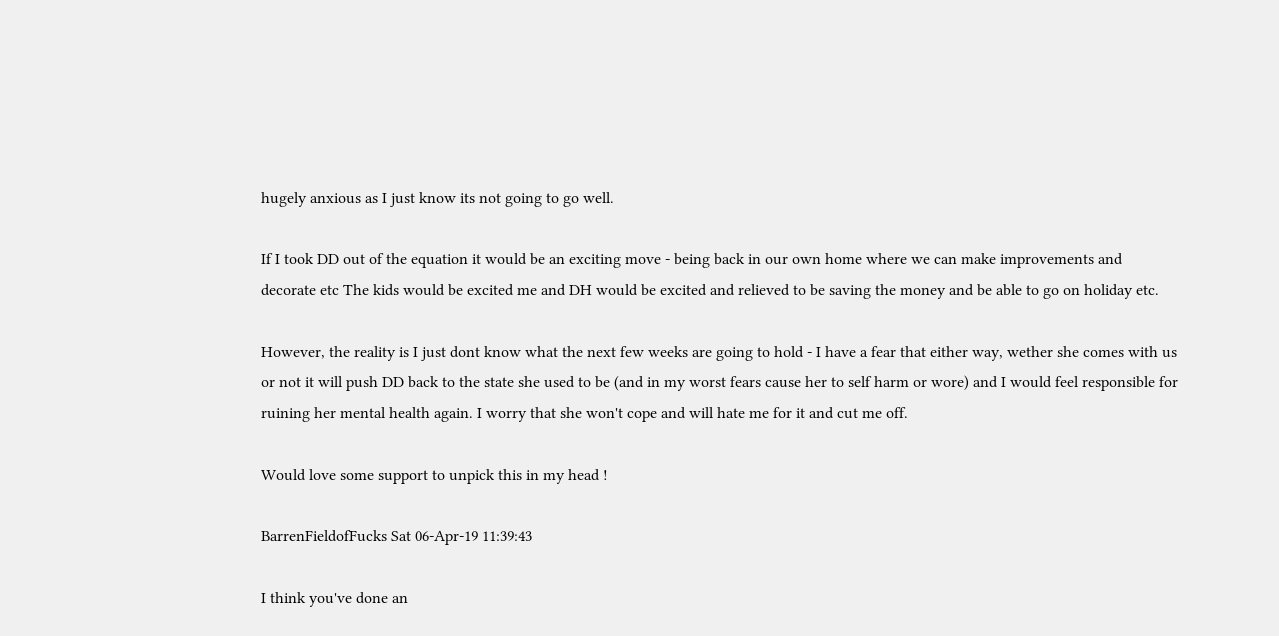hugely anxious as I just know its not going to go well.

If I took DD out of the equation it would be an exciting move - being back in our own home where we can make improvements and decorate etc The kids would be excited me and DH would be excited and relieved to be saving the money and be able to go on holiday etc.

However, the reality is I just dont know what the next few weeks are going to hold - I have a fear that either way, wether she comes with us or not it will push DD back to the state she used to be (and in my worst fears cause her to self harm or wore) and I would feel responsible for ruining her mental health again. I worry that she won't cope and will hate me for it and cut me off.

Would love some support to unpick this in my head !

BarrenFieldofFucks Sat 06-Apr-19 11:39:43

I think you've done an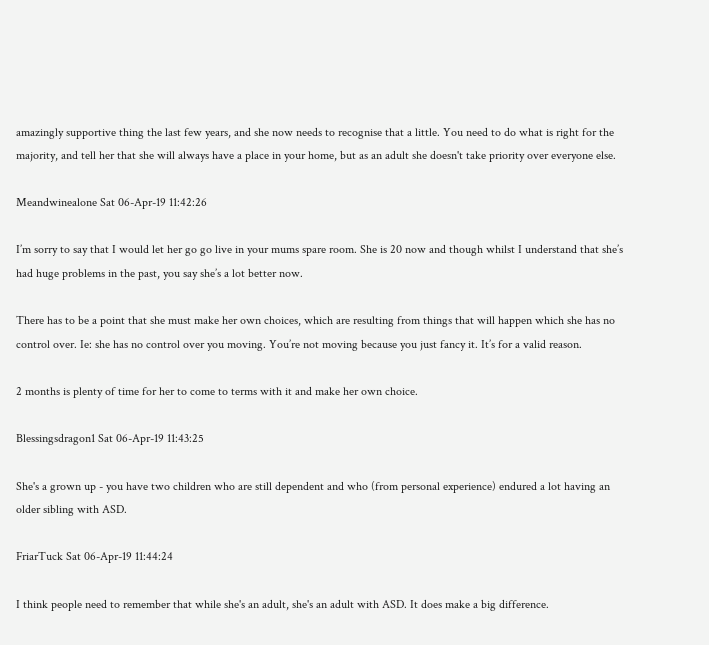amazingly supportive thing the last few years, and she now needs to recognise that a little. You need to do what is right for the majority, and tell her that she will always have a place in your home, but as an adult she doesn't take priority over everyone else.

Meandwinealone Sat 06-Apr-19 11:42:26

I’m sorry to say that I would let her go go live in your mums spare room. She is 20 now and though whilst I understand that she’s had huge problems in the past, you say she’s a lot better now.

There has to be a point that she must make her own choices, which are resulting from things that will happen which she has no control over. Ie: she has no control over you moving. You’re not moving because you just fancy it. It’s for a valid reason.

2 months is plenty of time for her to come to terms with it and make her own choice.

Blessingsdragon1 Sat 06-Apr-19 11:43:25

She's a grown up - you have two children who are still dependent and who (from personal experience) endured a lot having an older sibling with ASD.

FriarTuck Sat 06-Apr-19 11:44:24

I think people need to remember that while she's an adult, she's an adult with ASD. It does make a big difference.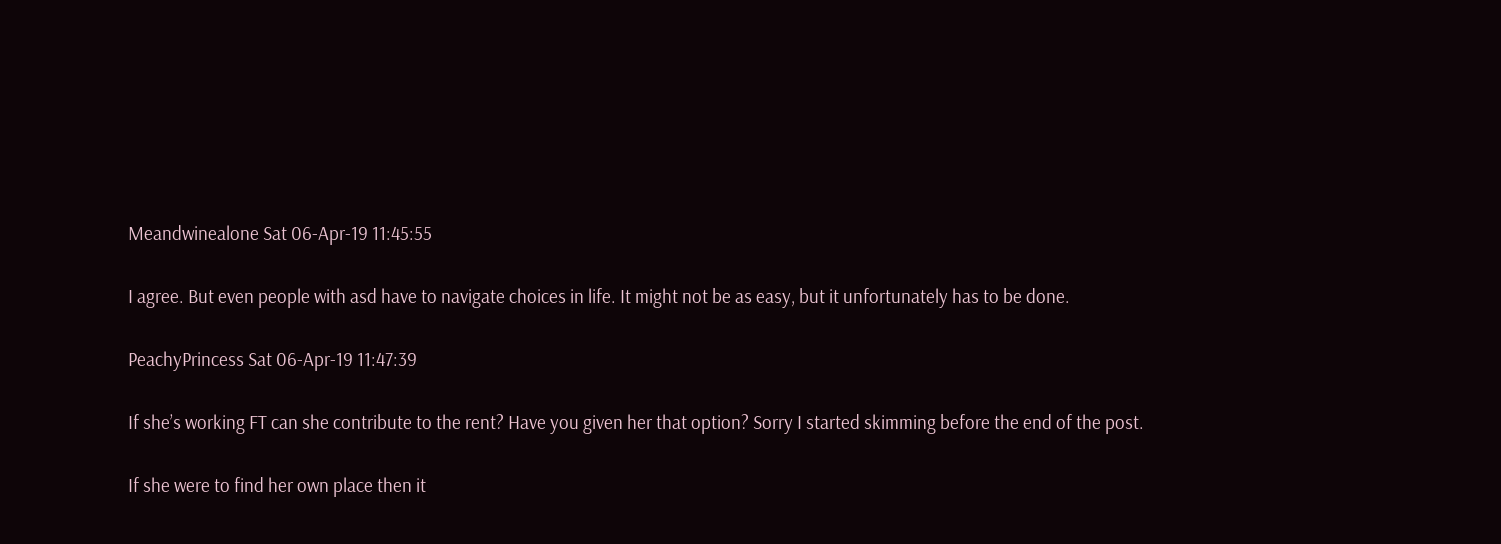Meandwinealone Sat 06-Apr-19 11:45:55

I agree. But even people with asd have to navigate choices in life. It might not be as easy, but it unfortunately has to be done.

PeachyPrincess Sat 06-Apr-19 11:47:39

If she’s working FT can she contribute to the rent? Have you given her that option? Sorry I started skimming before the end of the post.

If she were to find her own place then it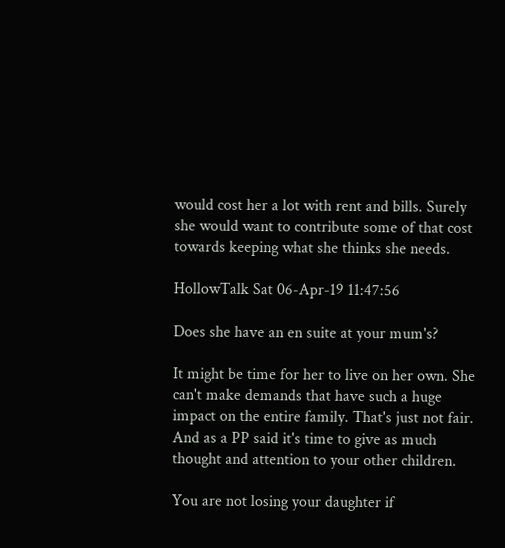would cost her a lot with rent and bills. Surely she would want to contribute some of that cost towards keeping what she thinks she needs.

HollowTalk Sat 06-Apr-19 11:47:56

Does she have an en suite at your mum's?

It might be time for her to live on her own. She can't make demands that have such a huge impact on the entire family. That's just not fair. And as a PP said it's time to give as much thought and attention to your other children.

You are not losing your daughter if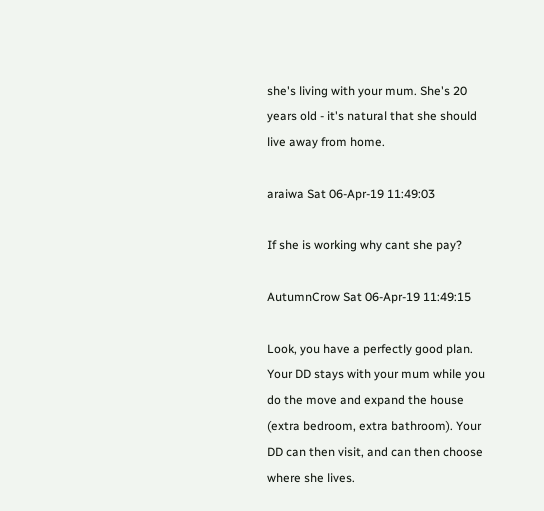she's living with your mum. She's 20 years old - it's natural that she should live away from home.

araiwa Sat 06-Apr-19 11:49:03

If she is working why cant she pay?

AutumnCrow Sat 06-Apr-19 11:49:15

Look, you have a perfectly good plan. Your DD stays with your mum while you do the move and expand the house (extra bedroom, extra bathroom). Your DD can then visit, and can then choose where she lives.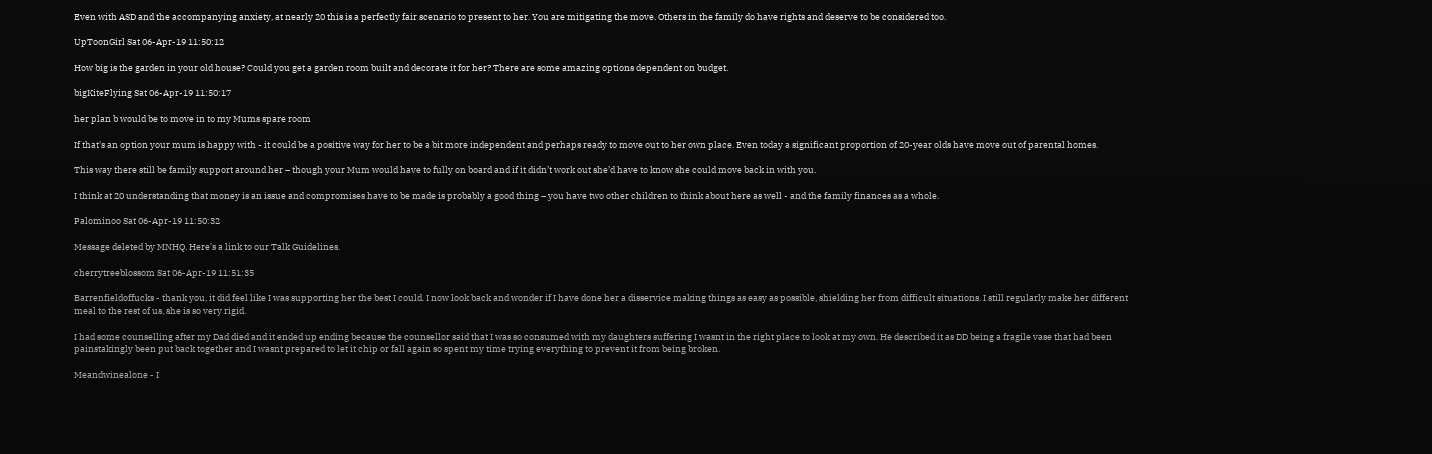Even with ASD and the accompanying anxiety, at nearly 20 this is a perfectly fair scenario to present to her. You are mitigating the move. Others in the family do have rights and deserve to be considered too.

UpToonGirl Sat 06-Apr-19 11:50:12

How big is the garden in your old house? Could you get a garden room built and decorate it for her? There are some amazing options dependent on budget.

bigKiteFlying Sat 06-Apr-19 11:50:17

her plan b would be to move in to my Mums spare room

If that's an option your mum is happy with - it could be a positive way for her to be a bit more independent and perhaps ready to move out to her own place. Even today a significant proportion of 20-year olds have move out of parental homes.

This way there still be family support around her – though your Mum would have to fully on board and if it didn’t work out she’d have to know she could move back in with you.

I think at 20 understanding that money is an issue and compromises have to be made is probably a good thing – you have two other children to think about here as well - and the family finances as a whole.

Palominoo Sat 06-Apr-19 11:50:32

Message deleted by MNHQ. Here's a link to our Talk Guidelines.

cherrytreeblossom Sat 06-Apr-19 11:51:35

Barrenfieldoffucks - thank you, it did feel like I was supporting her the best I could. I now look back and wonder if I have done her a disservice making things as easy as possible, shielding her from difficult situations. I still regularly make her different meal to the rest of us, she is so very rigid.

I had some counselling after my Dad died and it ended up ending because the counsellor said that I was so consumed with my daughters suffering I wasnt in the right place to look at my own. He described it as DD being a fragile vase that had been painstakingly been put back together and I wasnt prepared to let it chip or fall again so spent my time trying everything to prevent it from being broken.

Meandwinealone - I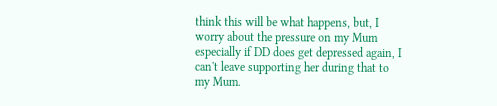think this will be what happens, but, I worry about the pressure on my Mum especially if DD does get depressed again, I can't leave supporting her during that to my Mum.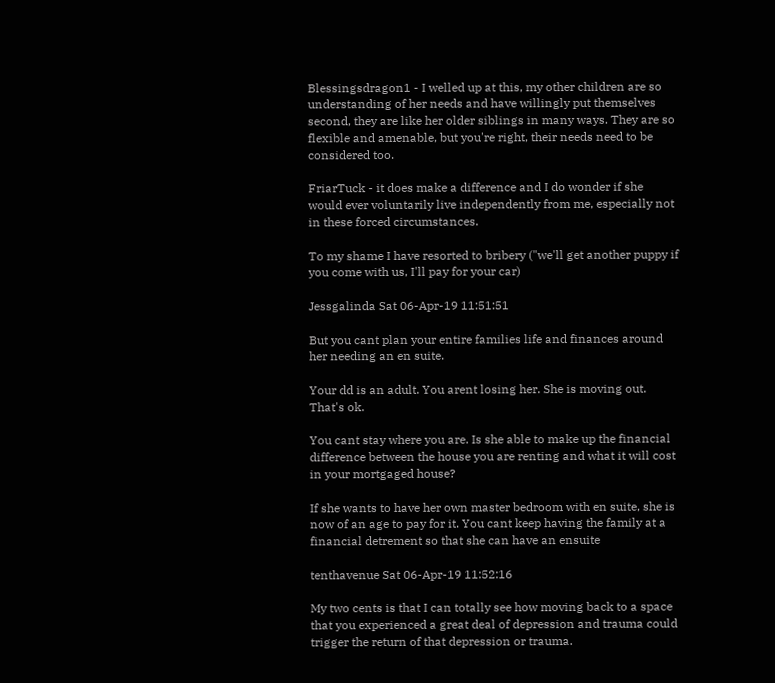Blessingsdragon1 - I welled up at this, my other children are so understanding of her needs and have willingly put themselves second, they are like her older siblings in many ways. They are so flexible and amenable, but you're right, their needs need to be considered too.

FriarTuck - it does make a difference and I do wonder if she would ever voluntarily live independently from me, especially not in these forced circumstances.

To my shame I have resorted to bribery ("we'll get another puppy if you come with us, I'll pay for your car)

Jessgalinda Sat 06-Apr-19 11:51:51

But you cant plan your entire families life and finances around her needing an en suite.

Your dd is an adult. You arent losing her. She is moving out. That's ok.

You cant stay where you are. Is she able to make up the financial difference between the house you are renting and what it will cost in your mortgaged house?

If she wants to have her own master bedroom with en suite, she is now of an age to pay for it. You cant keep having the family at a financial detrement so that she can have an ensuite

tenthavenue Sat 06-Apr-19 11:52:16

My two cents is that I can totally see how moving back to a space that you experienced a great deal of depression and trauma could trigger the return of that depression or trauma.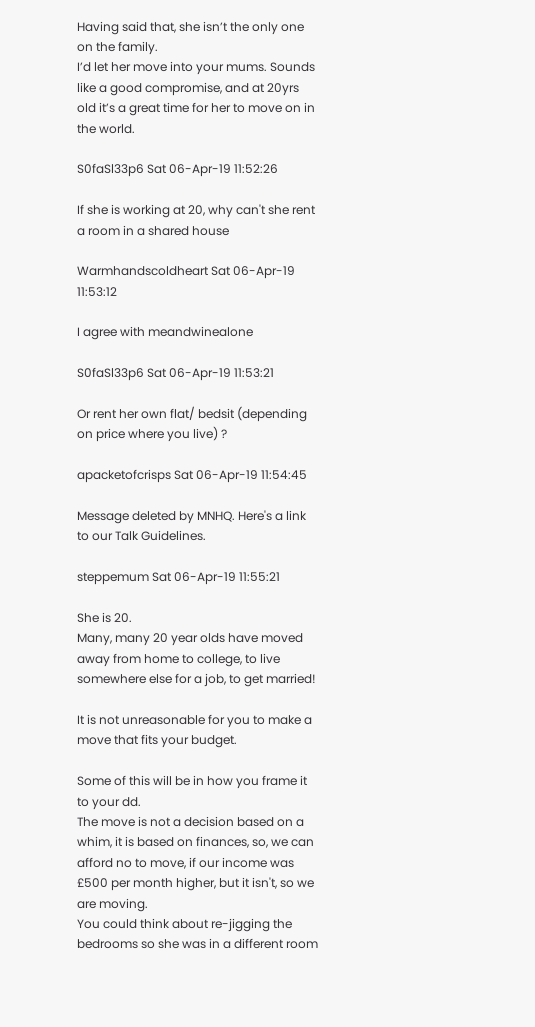Having said that, she isn’t the only one on the family.
I’d let her move into your mums. Sounds like a good compromise, and at 20yrs old it’s a great time for her to move on in the world.

S0faSl33p6 Sat 06-Apr-19 11:52:26

If she is working at 20, why can't she rent a room in a shared house

Warmhandscoldheart Sat 06-Apr-19 11:53:12

I agree with meandwinealone

S0faSl33p6 Sat 06-Apr-19 11:53:21

Or rent her own flat/ bedsit (depending on price where you live) ?

apacketofcrisps Sat 06-Apr-19 11:54:45

Message deleted by MNHQ. Here's a link to our Talk Guidelines.

steppemum Sat 06-Apr-19 11:55:21

She is 20.
Many, many 20 year olds have moved away from home to college, to live somewhere else for a job, to get married!

It is not unreasonable for you to make a move that fits your budget.

Some of this will be in how you frame it to your dd.
The move is not a decision based on a whim, it is based on finances, so, we can afford no to move, if our income was £500 per month higher, but it isn't, so we are moving.
You could think about re-jigging the bedrooms so she was in a different room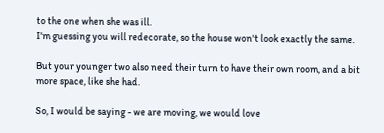to the one when she was ill.
I'm guessing you will redecorate, so the house won't look exactly the same.

But your younger two also need their turn to have their own room, and a bit more space, like she had.

So, I would be saying - we are moving, we would love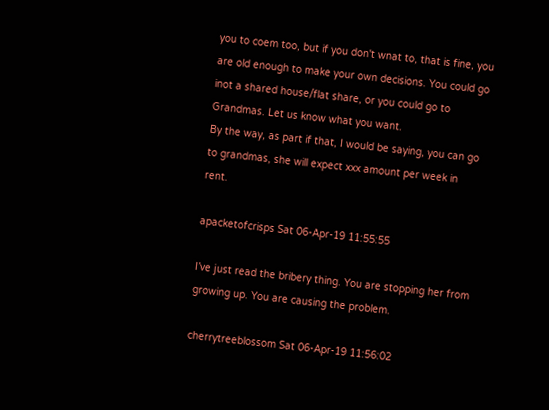you to coem too, but if you don't wnat to, that is fine, you are old enough to make your own decisions. You could go inot a shared house/flat share, or you could go to Grandmas. Let us know what you want.
By the way, as part if that, I would be saying, you can go to grandmas, she will expect xxx amount per week in rent.

apacketofcrisps Sat 06-Apr-19 11:55:55

I’ve just read the bribery thing. You are stopping her from growing up. You are causing the problem.

cherrytreeblossom Sat 06-Apr-19 11:56:02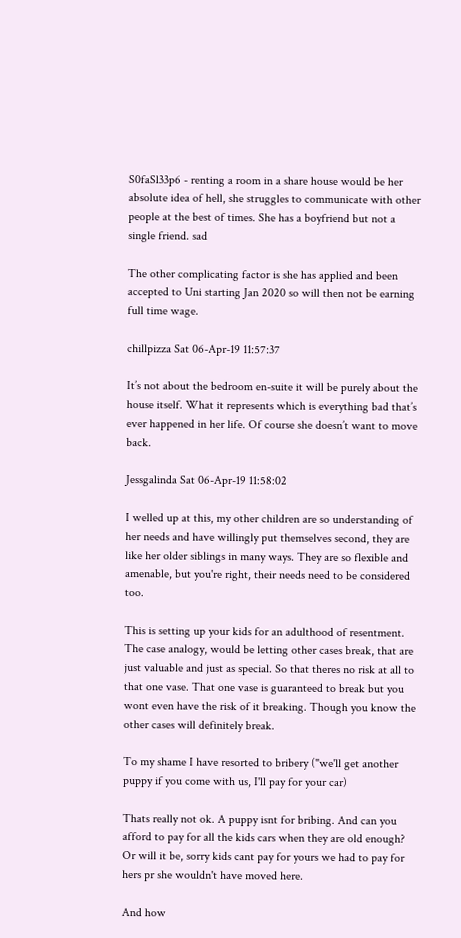S0faSl33p6 - renting a room in a share house would be her absolute idea of hell, she struggles to communicate with other people at the best of times. She has a boyfriend but not a single friend. sad

The other complicating factor is she has applied and been accepted to Uni starting Jan 2020 so will then not be earning full time wage.

chillpizza Sat 06-Apr-19 11:57:37

It’s not about the bedroom en-suite it will be purely about the house itself. What it represents which is everything bad that’s ever happened in her life. Of course she doesn’t want to move back.

Jessgalinda Sat 06-Apr-19 11:58:02

I welled up at this, my other children are so understanding of her needs and have willingly put themselves second, they are like her older siblings in many ways. They are so flexible and amenable, but you're right, their needs need to be considered too.

This is setting up your kids for an adulthood of resentment. The case analogy, would be letting other cases break, that are just valuable and just as special. So that theres no risk at all to that one vase. That one vase is guaranteed to break but you wont even have the risk of it breaking. Though you know the other cases will definitely break.

To my shame I have resorted to bribery ("we'll get another puppy if you come with us, I'll pay for your car)

Thats really not ok. A puppy isnt for bribing. And can you afford to pay for all the kids cars when they are old enough? Or will it be, sorry kids cant pay for yours we had to pay for hers pr she wouldn't have moved here.

And how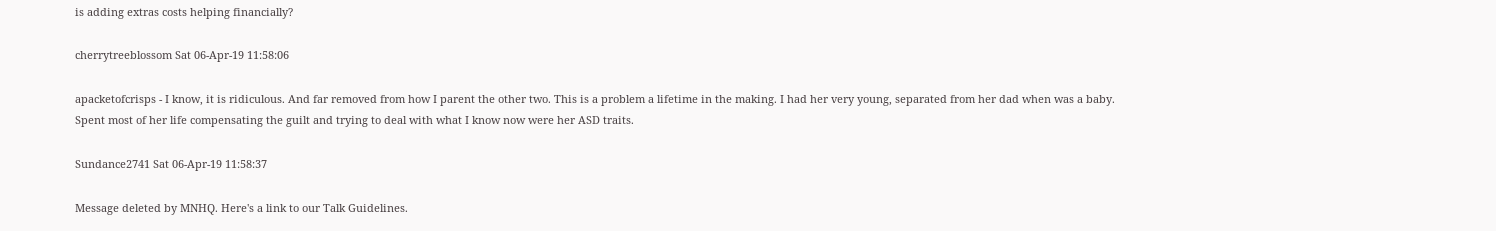is adding extras costs helping financially?

cherrytreeblossom Sat 06-Apr-19 11:58:06

apacketofcrisps - I know, it is ridiculous. And far removed from how I parent the other two. This is a problem a lifetime in the making. I had her very young, separated from her dad when was a baby. Spent most of her life compensating the guilt and trying to deal with what I know now were her ASD traits.

Sundance2741 Sat 06-Apr-19 11:58:37

Message deleted by MNHQ. Here's a link to our Talk Guidelines.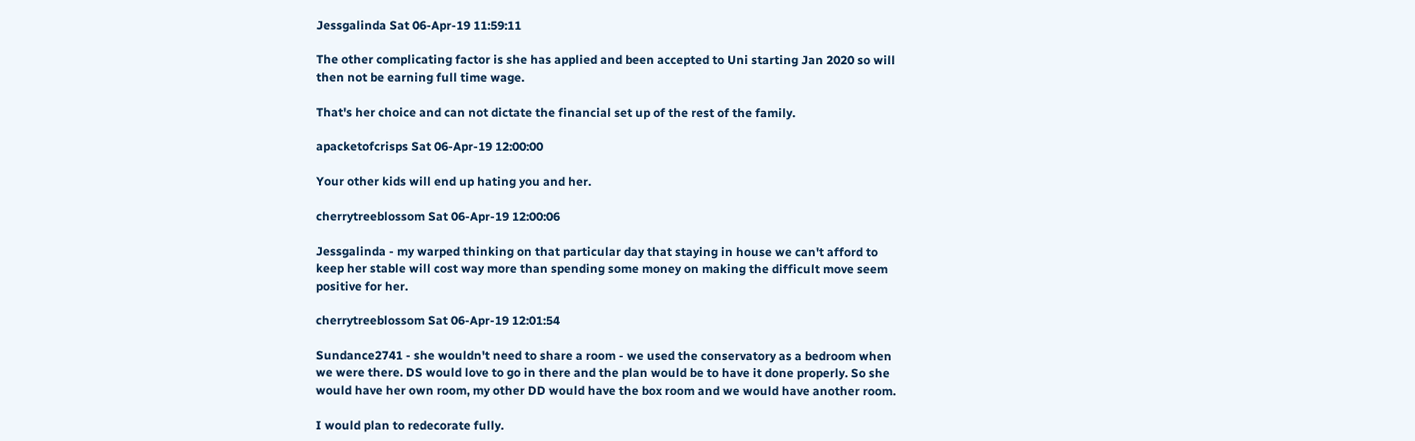Jessgalinda Sat 06-Apr-19 11:59:11

The other complicating factor is she has applied and been accepted to Uni starting Jan 2020 so will then not be earning full time wage.

That's her choice and can not dictate the financial set up of the rest of the family.

apacketofcrisps Sat 06-Apr-19 12:00:00

Your other kids will end up hating you and her.

cherrytreeblossom Sat 06-Apr-19 12:00:06

Jessgalinda - my warped thinking on that particular day that staying in house we can't afford to keep her stable will cost way more than spending some money on making the difficult move seem positive for her.

cherrytreeblossom Sat 06-Apr-19 12:01:54

Sundance2741 - she wouldn't need to share a room - we used the conservatory as a bedroom when we were there. DS would love to go in there and the plan would be to have it done properly. So she would have her own room, my other DD would have the box room and we would have another room.

I would plan to redecorate fully.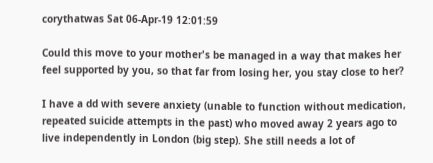corythatwas Sat 06-Apr-19 12:01:59

Could this move to your mother's be managed in a way that makes her feel supported by you, so that far from losing her, you stay close to her?

I have a dd with severe anxiety (unable to function without medication, repeated suicide attempts in the past) who moved away 2 years ago to live independently in London (big step). She still needs a lot of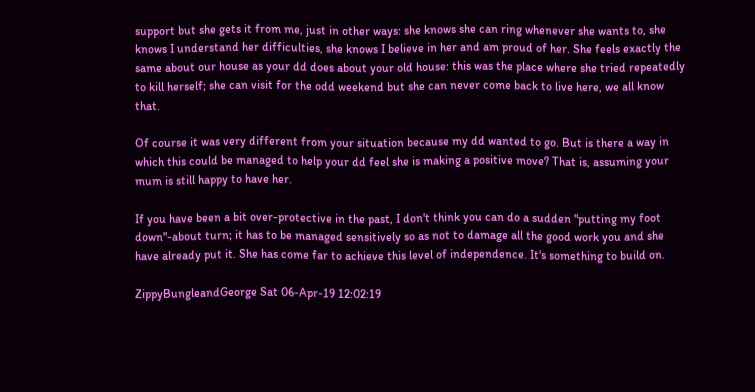support but she gets it from me, just in other ways: she knows she can ring whenever she wants to, she knows I understand her difficulties, she knows I believe in her and am proud of her. She feels exactly the same about our house as your dd does about your old house: this was the place where she tried repeatedly to kill herself; she can visit for the odd weekend but she can never come back to live here, we all know that.

Of course it was very different from your situation because my dd wanted to go. But is there a way in which this could be managed to help your dd feel she is making a positive move? That is, assuming your mum is still happy to have her.

If you have been a bit over-protective in the past, I don't think you can do a sudden "putting my foot down"-about turn; it has to be managed sensitively so as not to damage all the good work you and she have already put it. She has come far to achieve this level of independence. It's something to build on.

ZippyBungleandGeorge Sat 06-Apr-19 12:02:19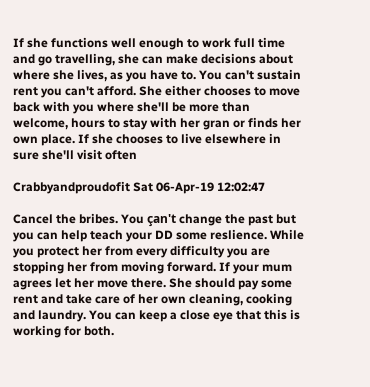If she functions well enough to work full time and go travelling, she can make decisions about where she lives, as you have to. You can't sustain rent you can't afford. She either chooses to move back with you where she'll be more than welcome, hours to stay with her gran or finds her own place. If she chooses to live elsewhere in sure she'll visit often

Crabbyandproudofit Sat 06-Apr-19 12:02:47

Cancel the bribes. You çan't change the past but you can help teach your DD some reslience. While you protect her from every difficulty you are stopping her from moving forward. If your mum agrees let her move there. She should pay some rent and take care of her own cleaning, cooking and laundry. You can keep a close eye that this is working for both.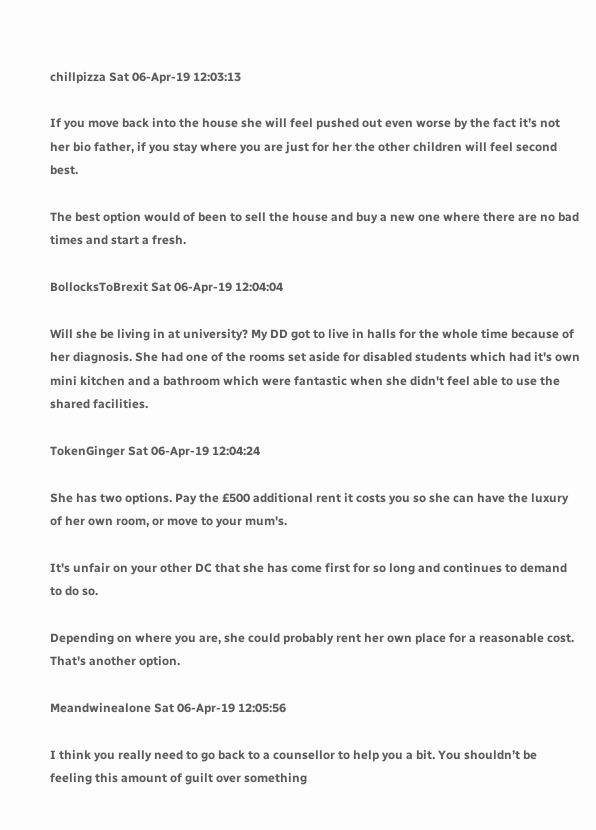chillpizza Sat 06-Apr-19 12:03:13

If you move back into the house she will feel pushed out even worse by the fact it’s not her bio father, if you stay where you are just for her the other children will feel second best.

The best option would of been to sell the house and buy a new one where there are no bad times and start a fresh.

BollocksToBrexit Sat 06-Apr-19 12:04:04

Will she be living in at university? My DD got to live in halls for the whole time because of her diagnosis. She had one of the rooms set aside for disabled students which had it's own mini kitchen and a bathroom which were fantastic when she didn't feel able to use the shared facilities.

TokenGinger Sat 06-Apr-19 12:04:24

She has two options. Pay the £500 additional rent it costs you so she can have the luxury of her own room, or move to your mum's.

It's unfair on your other DC that she has come first for so long and continues to demand to do so.

Depending on where you are, she could probably rent her own place for a reasonable cost. That's another option.

Meandwinealone Sat 06-Apr-19 12:05:56

I think you really need to go back to a counsellor to help you a bit. You shouldn’t be feeling this amount of guilt over something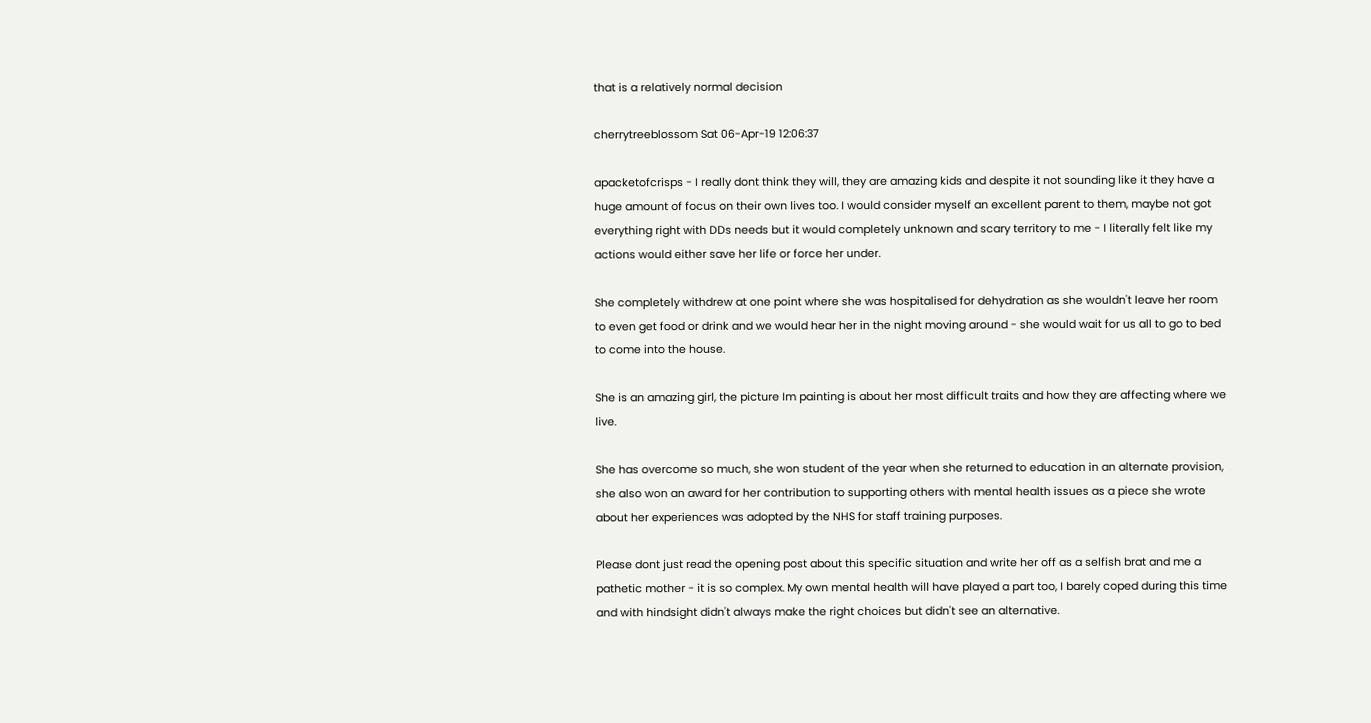that is a relatively normal decision

cherrytreeblossom Sat 06-Apr-19 12:06:37

apacketofcrisps - I really dont think they will, they are amazing kids and despite it not sounding like it they have a huge amount of focus on their own lives too. I would consider myself an excellent parent to them, maybe not got everything right with DDs needs but it would completely unknown and scary territory to me - I literally felt like my actions would either save her life or force her under.

She completely withdrew at one point where she was hospitalised for dehydration as she wouldn't leave her room to even get food or drink and we would hear her in the night moving around - she would wait for us all to go to bed to come into the house.

She is an amazing girl, the picture Im painting is about her most difficult traits and how they are affecting where we live.

She has overcome so much, she won student of the year when she returned to education in an alternate provision, she also won an award for her contribution to supporting others with mental health issues as a piece she wrote about her experiences was adopted by the NHS for staff training purposes.

Please dont just read the opening post about this specific situation and write her off as a selfish brat and me a pathetic mother - it is so complex. My own mental health will have played a part too, I barely coped during this time and with hindsight didn't always make the right choices but didn't see an alternative.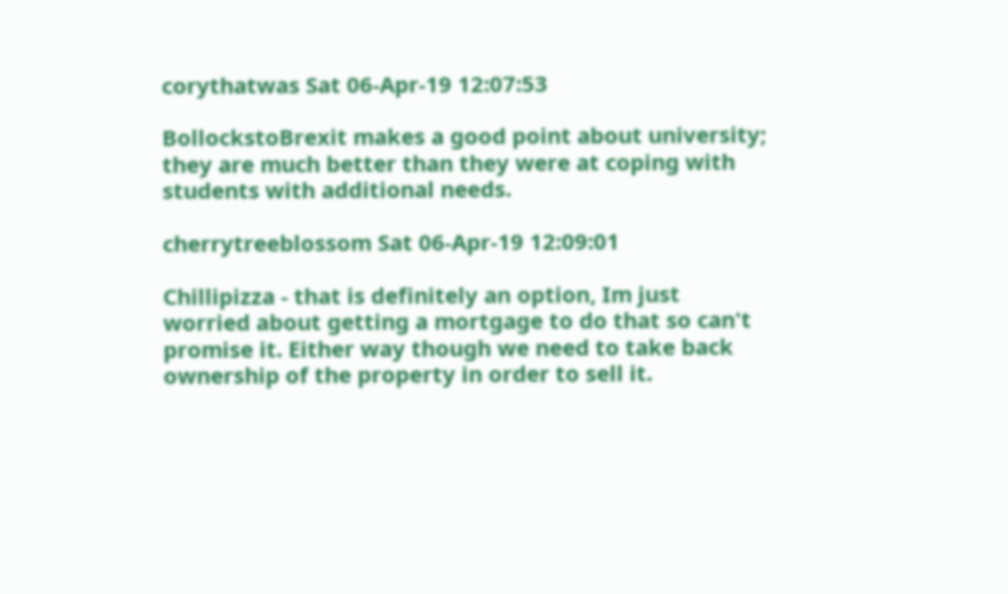corythatwas Sat 06-Apr-19 12:07:53

BollockstoBrexit makes a good point about university; they are much better than they were at coping with students with additional needs.

cherrytreeblossom Sat 06-Apr-19 12:09:01

Chillipizza - that is definitely an option, Im just worried about getting a mortgage to do that so can't promise it. Either way though we need to take back ownership of the property in order to sell it.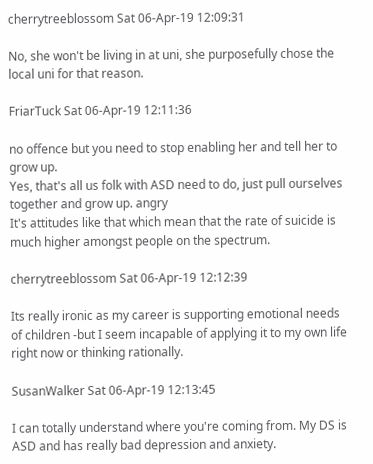cherrytreeblossom Sat 06-Apr-19 12:09:31

No, she won't be living in at uni, she purposefully chose the local uni for that reason.

FriarTuck Sat 06-Apr-19 12:11:36

no offence but you need to stop enabling her and tell her to grow up.
Yes, that's all us folk with ASD need to do, just pull ourselves together and grow up. angry
It's attitudes like that which mean that the rate of suicide is much higher amongst people on the spectrum.

cherrytreeblossom Sat 06-Apr-19 12:12:39

Its really ironic as my career is supporting emotional needs of children -but I seem incapable of applying it to my own life right now or thinking rationally.

SusanWalker Sat 06-Apr-19 12:13:45

I can totally understand where you're coming from. My DS is ASD and has really bad depression and anxiety.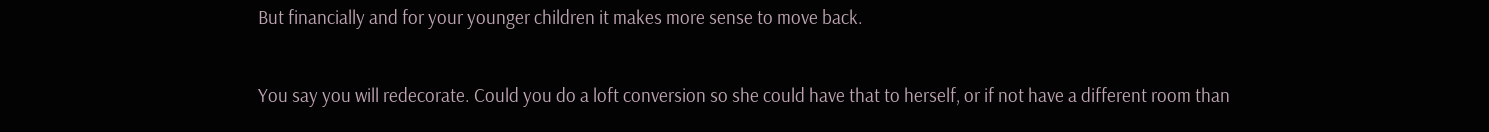But financially and for your younger children it makes more sense to move back.

You say you will redecorate. Could you do a loft conversion so she could have that to herself, or if not have a different room than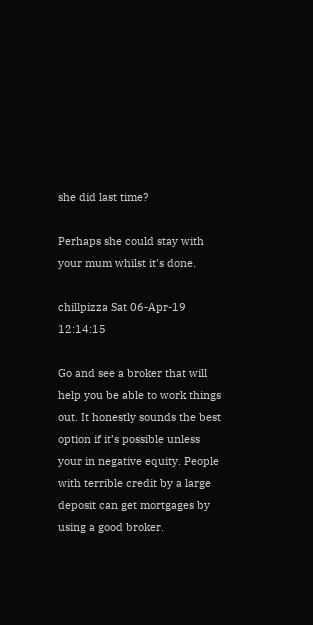she did last time?

Perhaps she could stay with your mum whilst it's done.

chillpizza Sat 06-Apr-19 12:14:15

Go and see a broker that will help you be able to work things out. It honestly sounds the best option if it’s possible unless your in negative equity. People with terrible credit by a large deposit can get mortgages by using a good broker.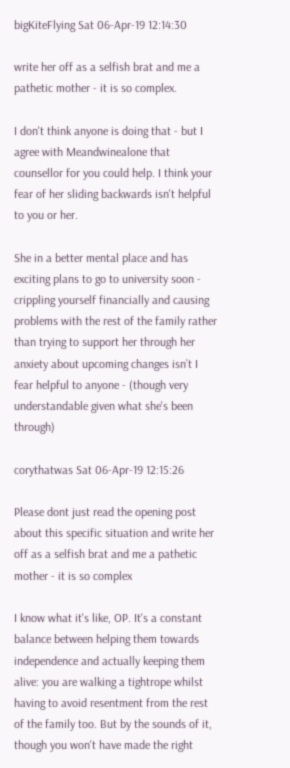bigKiteFlying Sat 06-Apr-19 12:14:30

write her off as a selfish brat and me a pathetic mother - it is so complex.

I don't think anyone is doing that - but I agree with Meandwinealone that counsellor for you could help. I think your fear of her sliding backwards isn't helpful to you or her.

She in a better mental place and has exciting plans to go to university soon - crippling yourself financially and causing problems with the rest of the family rather than trying to support her through her anxiety about upcoming changes isn’t I fear helpful to anyone - (though very understandable given what she's been through)

corythatwas Sat 06-Apr-19 12:15:26

Please dont just read the opening post about this specific situation and write her off as a selfish brat and me a pathetic mother - it is so complex

I know what it's like, OP. It's a constant balance between helping them towards independence and actually keeping them alive: you are walking a tightrope whilst having to avoid resentment from the rest of the family too. But by the sounds of it, though you won't have made the right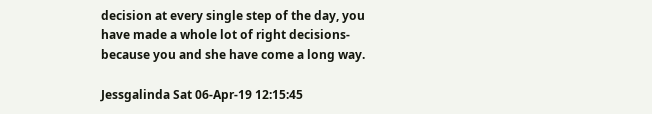decision at every single step of the day, you have made a whole lot of right decisions- because you and she have come a long way.

Jessgalinda Sat 06-Apr-19 12:15:45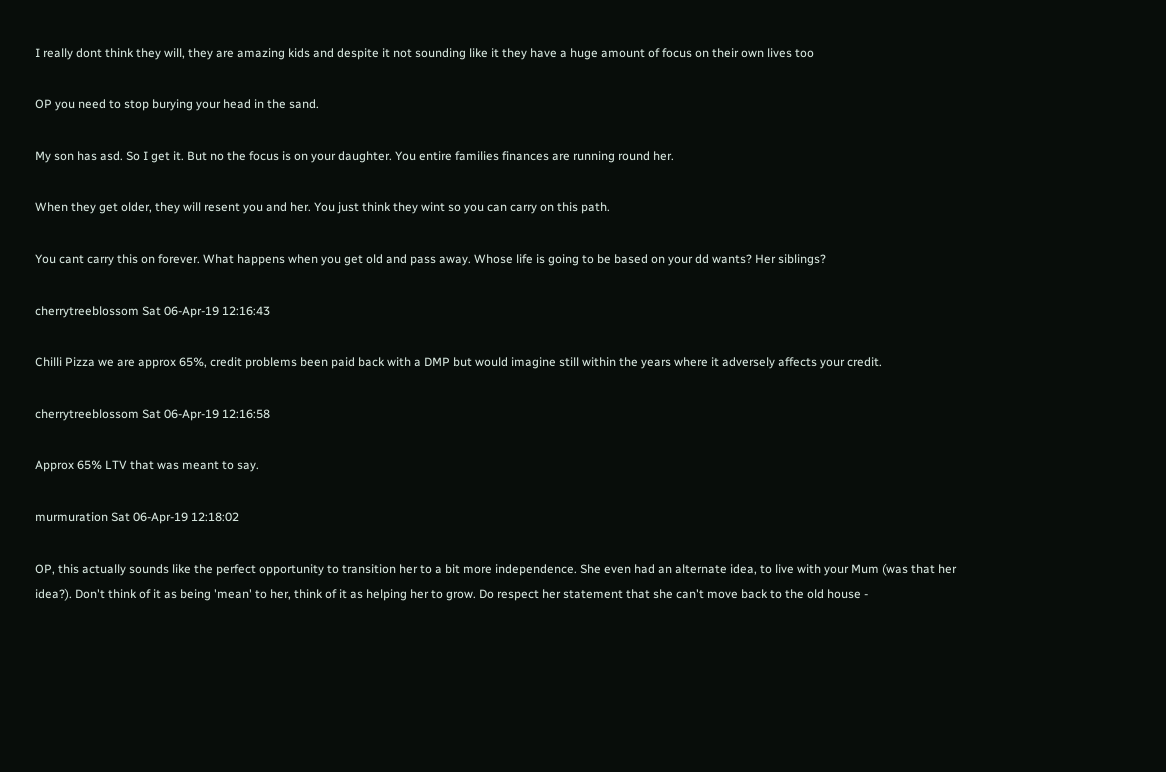I really dont think they will, they are amazing kids and despite it not sounding like it they have a huge amount of focus on their own lives too

OP you need to stop burying your head in the sand.

My son has asd. So I get it. But no the focus is on your daughter. You entire families finances are running round her.

When they get older, they will resent you and her. You just think they wint so you can carry on this path.

You cant carry this on forever. What happens when you get old and pass away. Whose life is going to be based on your dd wants? Her siblings?

cherrytreeblossom Sat 06-Apr-19 12:16:43

Chilli Pizza we are approx 65%, credit problems been paid back with a DMP but would imagine still within the years where it adversely affects your credit.

cherrytreeblossom Sat 06-Apr-19 12:16:58

Approx 65% LTV that was meant to say.

murmuration Sat 06-Apr-19 12:18:02

OP, this actually sounds like the perfect opportunity to transition her to a bit more independence. She even had an alternate idea, to live with your Mum (was that her idea?). Don't think of it as being 'mean' to her, think of it as helping her to grow. Do respect her statement that she can't move back to the old house -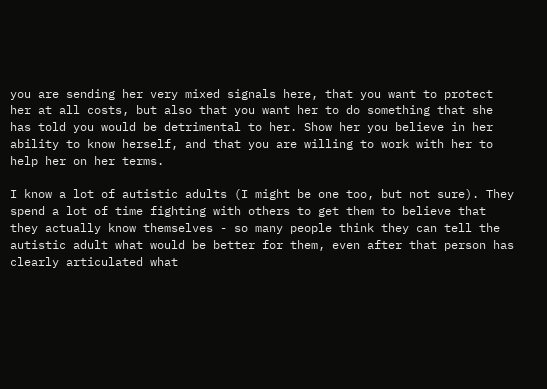you are sending her very mixed signals here, that you want to protect her at all costs, but also that you want her to do something that she has told you would be detrimental to her. Show her you believe in her ability to know herself, and that you are willing to work with her to help her on her terms.

I know a lot of autistic adults (I might be one too, but not sure). They spend a lot of time fighting with others to get them to believe that they actually know themselves - so many people think they can tell the autistic adult what would be better for them, even after that person has clearly articulated what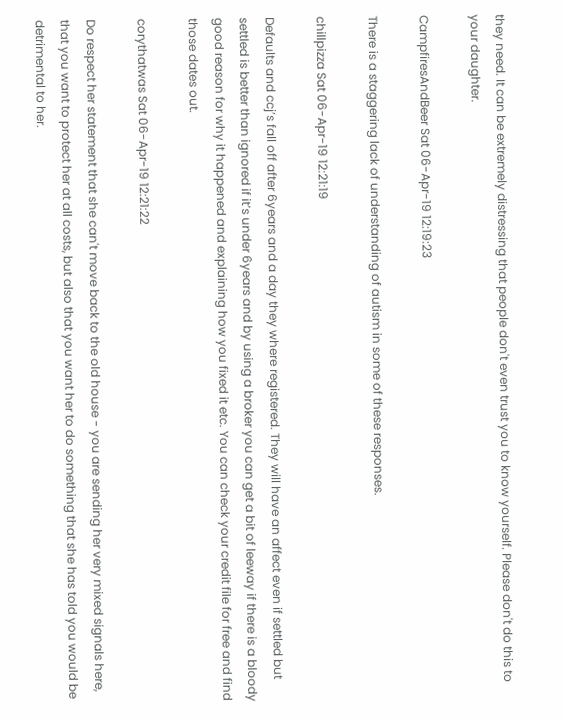they need. It can be extremely distressing that people don't even trust you to know yourself. Please don't do this to your daughter.

CampfiresAndBeer Sat 06-Apr-19 12:19:23

There is a staggering lack of understanding of autism in some of these responses.

chillpizza Sat 06-Apr-19 12:21:19

Defaults and ccj’s fall off after 6years and a day they where registered. They will have an affect even if settled but settled is better than ignored if it’s under 6years and by using a broker you can get a bit of leeway if there is a bloody good reason for why it happened and explaining how you fixed it etc. You can check your credit file for free and find those dates out.

corythatwas Sat 06-Apr-19 12:21:22

Do respect her statement that she can't move back to the old house - you are sending her very mixed signals here, that you want to protect her at all costs, but also that you want her to do something that she has told you would be detrimental to her.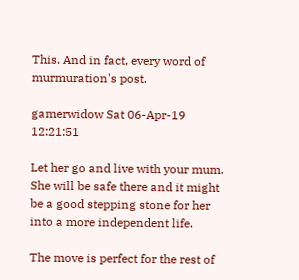This. And in fact, every word of murmuration's post.

gamerwidow Sat 06-Apr-19 12:21:51

Let her go and live with your mum. She will be safe there and it might be a good stepping stone for her into a more independent life.

The move is perfect for the rest of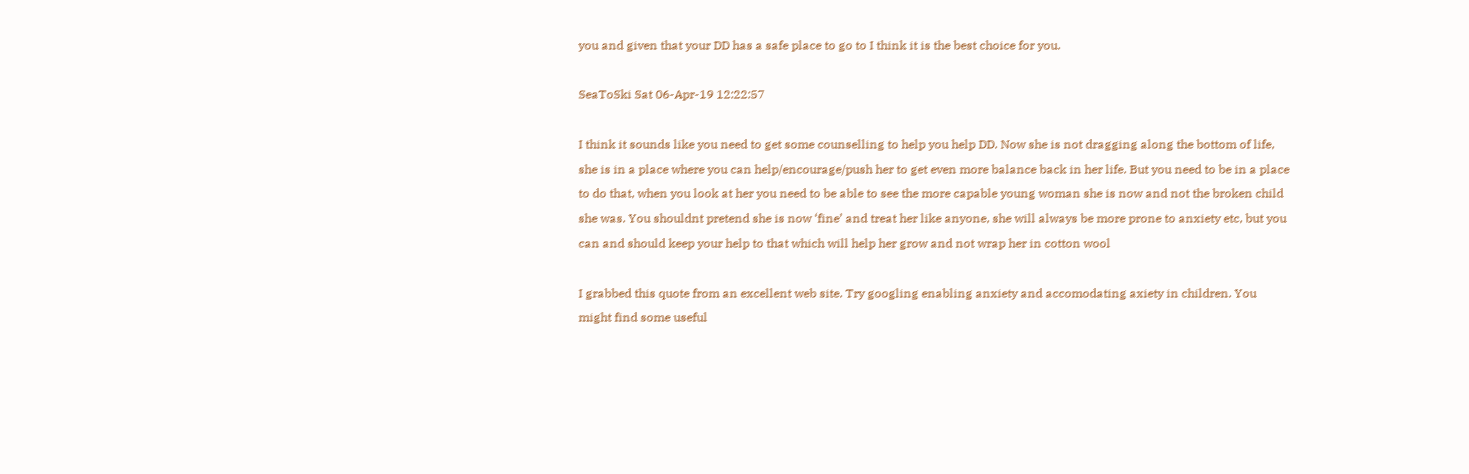you and given that your DD has a safe place to go to I think it is the best choice for you.

SeaToSki Sat 06-Apr-19 12:22:57

I think it sounds like you need to get some counselling to help you help DD. Now she is not dragging along the bottom of life, she is in a place where you can help/encourage/push her to get even more balance back in her life. But you need to be in a place to do that, when you look at her you need to be able to see the more capable young woman she is now and not the broken child she was. You shouldnt pretend she is now ‘fine’ and treat her like anyone, she will always be more prone to anxiety etc, but you can and should keep your help to that which will help her grow and not wrap her in cotton wool

I grabbed this quote from an excellent web site. Try googling enabling anxiety and accomodating axiety in children. You might find some useful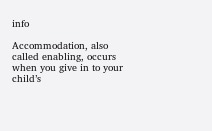info

Accommodation, also called enabling, occurs when you give in to your child’s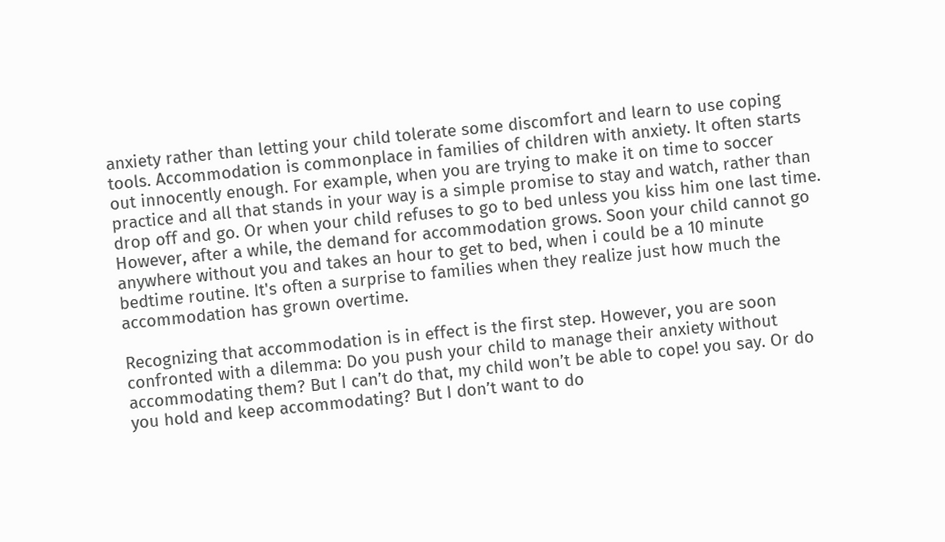anxiety rather than letting your child tolerate some discomfort and learn to use coping tools. Accommodation is commonplace in families of children with anxiety. It often starts out innocently enough. For example, when you are trying to make it on time to soccer practice and all that stands in your way is a simple promise to stay and watch, rather than drop off and go. Or when your child refuses to go to bed unless you kiss him one last time. However, after a while, the demand for accommodation grows. Soon your child cannot go anywhere without you and takes an hour to get to bed, when i could be a 10 minute bedtime routine. It's often a surprise to families when they realize just how much the accommodation has grown overtime.

Recognizing that accommodation is in effect is the first step. However, you are soon confronted with a dilemma: Do you push your child to manage their anxiety without accommodating them? But I can’t do that, my child won’t be able to cope! you say. Or do you hold and keep accommodating? But I don’t want to do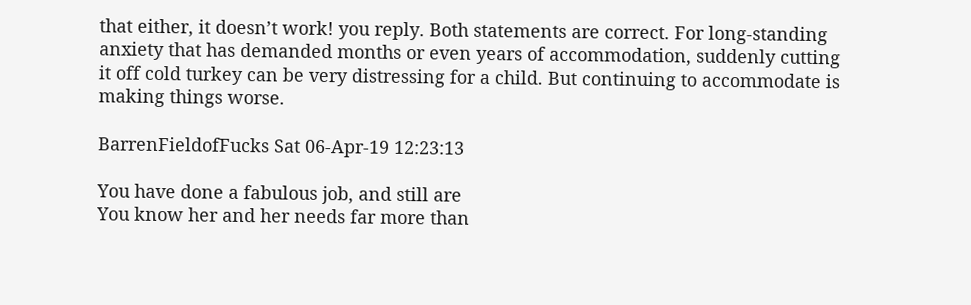that either, it doesn’t work! you reply. Both statements are correct. For long-standing anxiety that has demanded months or even years of accommodation, suddenly cutting it off cold turkey can be very distressing for a child. But continuing to accommodate is making things worse.

BarrenFieldofFucks Sat 06-Apr-19 12:23:13

You have done a fabulous job, and still are
You know her and her needs far more than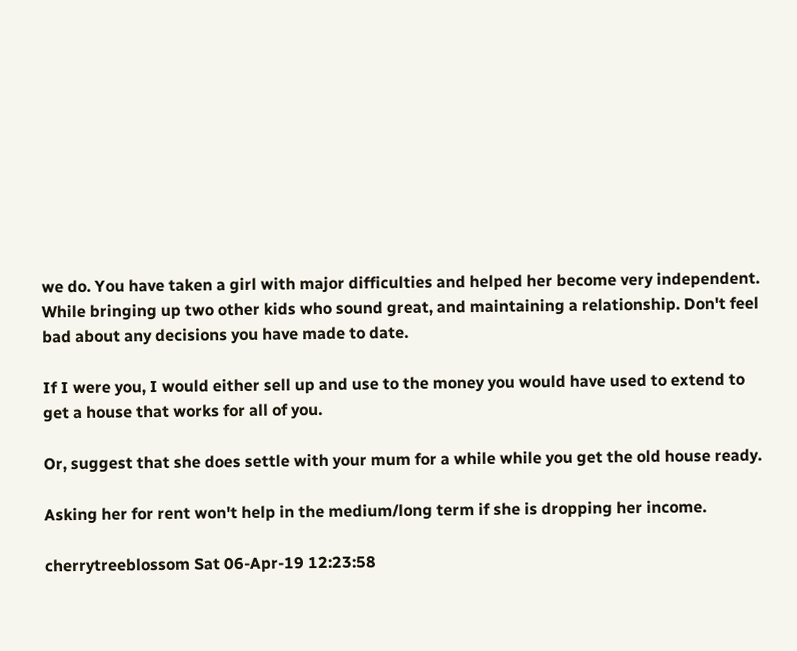we do. You have taken a girl with major difficulties and helped her become very independent. While bringing up two other kids who sound great, and maintaining a relationship. Don't feel bad about any decisions you have made to date.

If I were you, I would either sell up and use to the money you would have used to extend to get a house that works for all of you.

Or, suggest that she does settle with your mum for a while while you get the old house ready.

Asking her for rent won't help in the medium/long term if she is dropping her income.

cherrytreeblossom Sat 06-Apr-19 12:23:58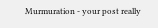Murmuration - your post really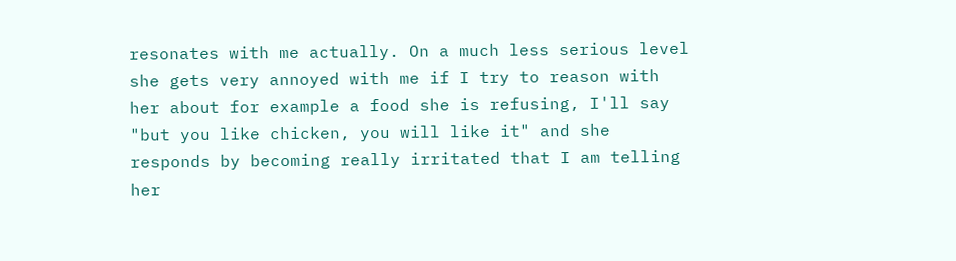resonates with me actually. On a much less serious level she gets very annoyed with me if I try to reason with her about for example a food she is refusing, I'll say "but you like chicken, you will like it" and she responds by becoming really irritated that I am telling her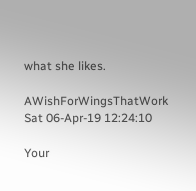what she likes.

AWishForWingsThatWork Sat 06-Apr-19 12:24:10

Your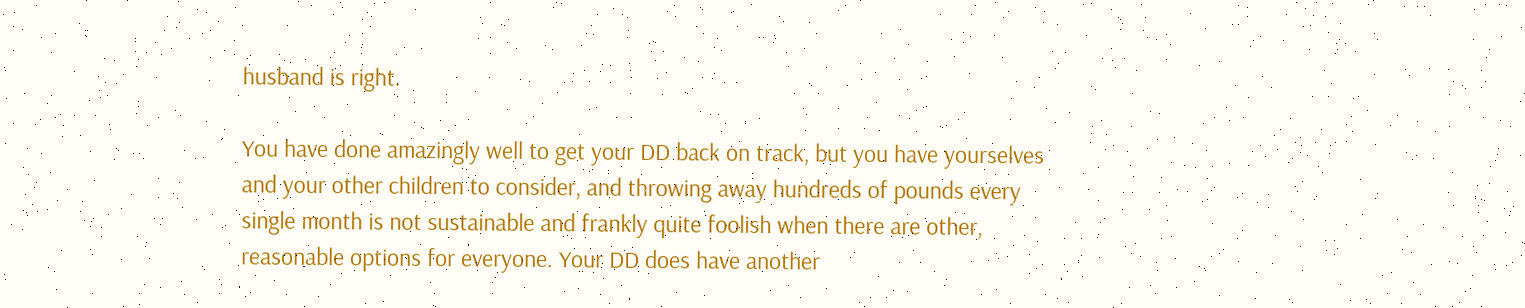husband is right.

You have done amazingly well to get your DD back on track, but you have yourselves and your other children to consider, and throwing away hundreds of pounds every single month is not sustainable and frankly quite foolish when there are other, reasonable options for everyone. Your DD does have another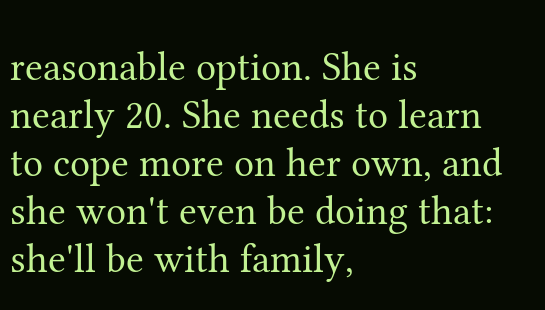reasonable option. She is nearly 20. She needs to learn to cope more on her own, and she won't even be doing that: she'll be with family,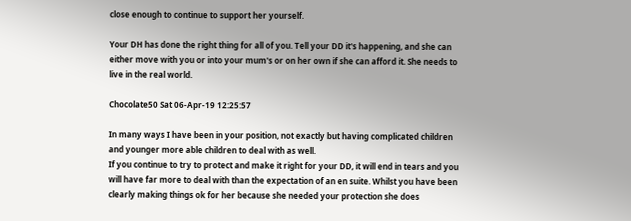close enough to continue to support her yourself.

Your DH has done the right thing for all of you. Tell your DD it's happening, and she can either move with you or into your mum's or on her own if she can afford it. She needs to live in the real world.

Chocolate50 Sat 06-Apr-19 12:25:57

In many ways I have been in your position, not exactly but having complicated children and younger more able children to deal with as well.
If you continue to try to protect and make it right for your DD, it will end in tears and you will have far more to deal with than the expectation of an en suite. Whilst you have been clearly making things ok for her because she needed your protection she does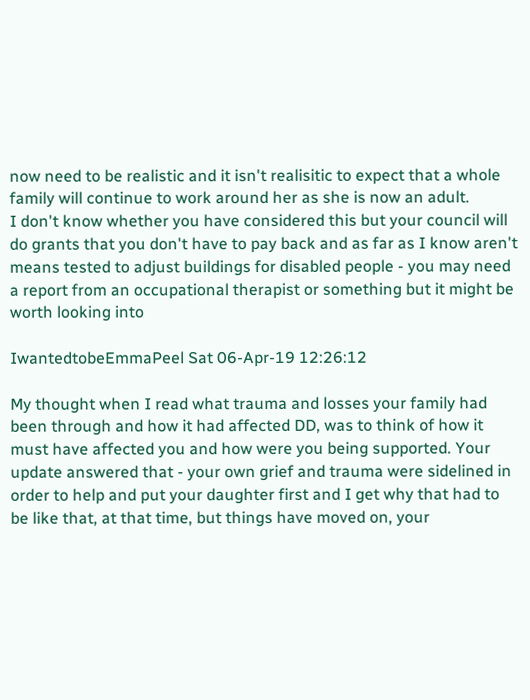now need to be realistic and it isn't realisitic to expect that a whole family will continue to work around her as she is now an adult.
I don't know whether you have considered this but your council will do grants that you don't have to pay back and as far as I know aren't means tested to adjust buildings for disabled people - you may need a report from an occupational therapist or something but it might be worth looking into

IwantedtobeEmmaPeel Sat 06-Apr-19 12:26:12

My thought when I read what trauma and losses your family had been through and how it had affected DD, was to think of how it must have affected you and how were you being supported. Your update answered that - your own grief and trauma were sidelined in order to help and put your daughter first and I get why that had to be like that, at that time, but things have moved on, your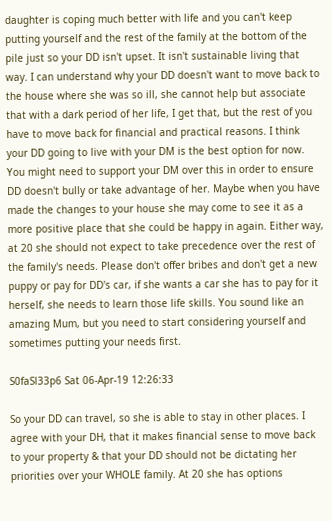daughter is coping much better with life and you can't keep putting yourself and the rest of the family at the bottom of the pile just so your DD isn't upset. It isn't sustainable living that way. I can understand why your DD doesn't want to move back to the house where she was so ill, she cannot help but associate that with a dark period of her life, I get that, but the rest of you have to move back for financial and practical reasons. I think your DD going to live with your DM is the best option for now. You might need to support your DM over this in order to ensure DD doesn't bully or take advantage of her. Maybe when you have made the changes to your house she may come to see it as a more positive place that she could be happy in again. Either way, at 20 she should not expect to take precedence over the rest of the family's needs. Please don't offer bribes and don't get a new puppy or pay for DD's car, if she wants a car she has to pay for it herself, she needs to learn those life skills. You sound like an amazing Mum, but you need to start considering yourself and sometimes putting your needs first.

S0faSl33p6 Sat 06-Apr-19 12:26:33

So your DD can travel, so she is able to stay in other places. I agree with your DH, that it makes financial sense to move back to your property & that your DD should not be dictating her priorities over your WHOLE family. At 20 she has options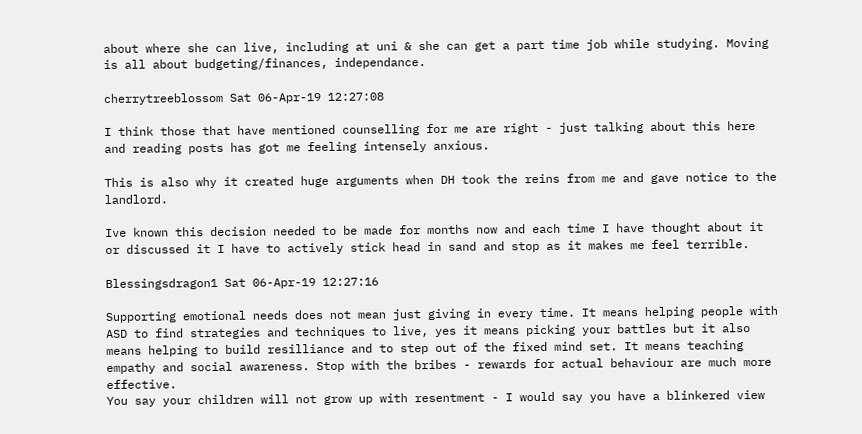about where she can live, including at uni & she can get a part time job while studying. Moving is all about budgeting/finances, independance.

cherrytreeblossom Sat 06-Apr-19 12:27:08

I think those that have mentioned counselling for me are right - just talking about this here and reading posts has got me feeling intensely anxious.

This is also why it created huge arguments when DH took the reins from me and gave notice to the landlord.

Ive known this decision needed to be made for months now and each time I have thought about it or discussed it I have to actively stick head in sand and stop as it makes me feel terrible.

Blessingsdragon1 Sat 06-Apr-19 12:27:16

Supporting emotional needs does not mean just giving in every time. It means helping people with ASD to find strategies and techniques to live, yes it means picking your battles but it also means helping to build resilliance and to step out of the fixed mind set. It means teaching empathy and social awareness. Stop with the bribes - rewards for actual behaviour are much more effective.
You say your children will not grow up with resentment - I would say you have a blinkered view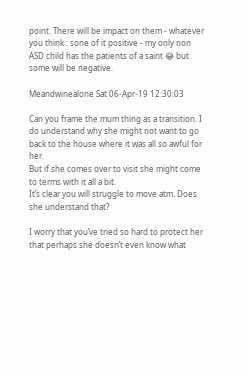point. There will be impact on them - whatever you think : sone of it positive - my only non ASD child has the patients of a saint 😂 but some will be negative.

Meandwinealone Sat 06-Apr-19 12:30:03

Can you frame the mum thing as a transition. I do understand why she might not want to go back to the house where it was all so awful for her.
But if she comes over to visit she might come to terms with it all a bit.
It’s clear you will struggle to move atm. Does she understand that?

I worry that you’ve tried so hard to protect her that perhaps she doesn’t even know what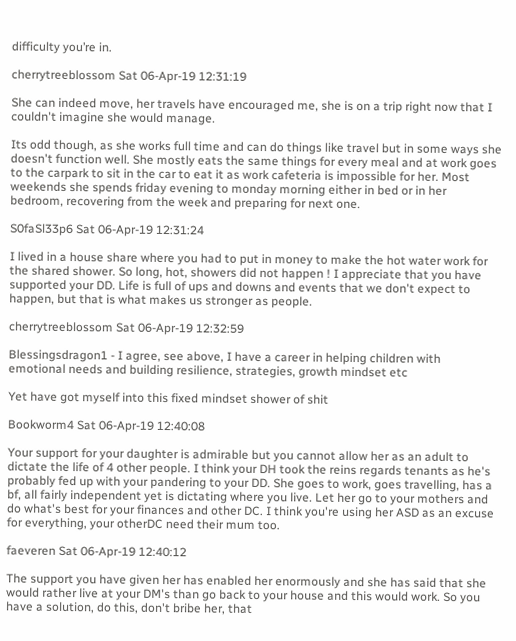difficulty you’re in.

cherrytreeblossom Sat 06-Apr-19 12:31:19

She can indeed move, her travels have encouraged me, she is on a trip right now that I couldn't imagine she would manage.

Its odd though, as she works full time and can do things like travel but in some ways she doesn't function well. She mostly eats the same things for every meal and at work goes to the carpark to sit in the car to eat it as work cafeteria is impossible for her. Most weekends she spends friday evening to monday morning either in bed or in her bedroom, recovering from the week and preparing for next one.

S0faSl33p6 Sat 06-Apr-19 12:31:24

I lived in a house share where you had to put in money to make the hot water work for the shared shower. So long, hot, showers did not happen ! I appreciate that you have supported your DD. Life is full of ups and downs and events that we don't expect to happen, but that is what makes us stronger as people.

cherrytreeblossom Sat 06-Apr-19 12:32:59

Blessingsdragon1 - I agree, see above, I have a career in helping children with emotional needs and building resilience, strategies, growth mindset etc

Yet have got myself into this fixed mindset shower of shit

Bookworm4 Sat 06-Apr-19 12:40:08

Your support for your daughter is admirable but you cannot allow her as an adult to dictate the life of 4 other people. I think your DH took the reins regards tenants as he's probably fed up with your pandering to your DD. She goes to work, goes travelling, has a bf, all fairly independent yet is dictating where you live. Let her go to your mothers and do what's best for your finances and other DC. I think you're using her ASD as an excuse for everything, your otherDC need their mum too.

faeveren Sat 06-Apr-19 12:40:12

The support you have given her has enabled her enormously and she has said that she would rather live at your DM's than go back to your house and this would work. So you have a solution, do this, don't bribe her, that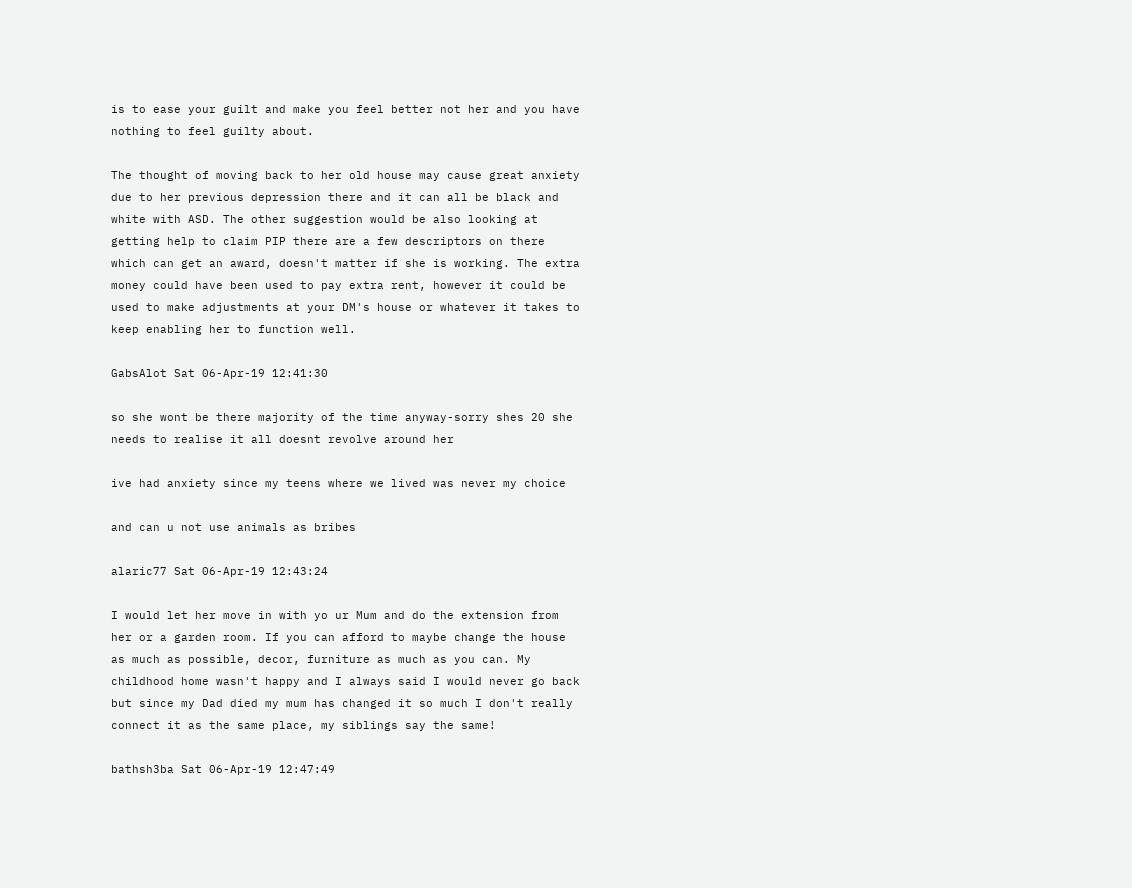is to ease your guilt and make you feel better not her and you have nothing to feel guilty about.

The thought of moving back to her old house may cause great anxiety due to her previous depression there and it can all be black and white with ASD. The other suggestion would be also looking at getting help to claim PIP there are a few descriptors on there which can get an award, doesn't matter if she is working. The extra money could have been used to pay extra rent, however it could be used to make adjustments at your DM's house or whatever it takes to keep enabling her to function well.

GabsAlot Sat 06-Apr-19 12:41:30

so she wont be there majority of the time anyway-sorry shes 20 she needs to realise it all doesnt revolve around her

ive had anxiety since my teens where we lived was never my choice

and can u not use animals as bribes

alaric77 Sat 06-Apr-19 12:43:24

I would let her move in with yo ur Mum and do the extension from her or a garden room. If you can afford to maybe change the house as much as possible, decor, furniture as much as you can. My childhood home wasn't happy and I always said I would never go back but since my Dad died my mum has changed it so much I don't really connect it as the same place, my siblings say the same!

bathsh3ba Sat 06-Apr-19 12:47:49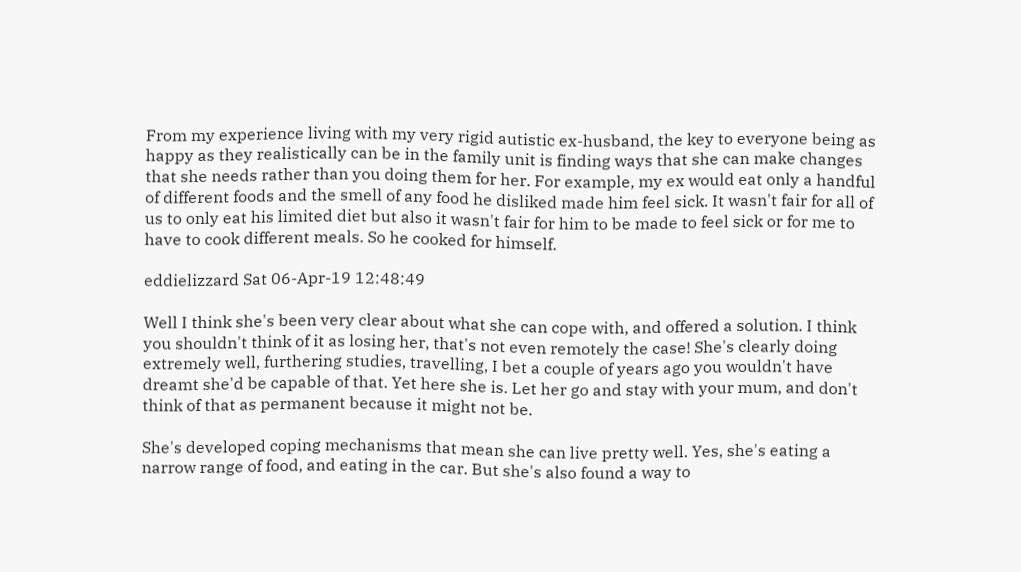From my experience living with my very rigid autistic ex-husband, the key to everyone being as happy as they realistically can be in the family unit is finding ways that she can make changes that she needs rather than you doing them for her. For example, my ex would eat only a handful of different foods and the smell of any food he disliked made him feel sick. It wasn't fair for all of us to only eat his limited diet but also it wasn't fair for him to be made to feel sick or for me to have to cook different meals. So he cooked for himself.

eddielizzard Sat 06-Apr-19 12:48:49

Well I think she's been very clear about what she can cope with, and offered a solution. I think you shouldn't think of it as losing her, that's not even remotely the case! She's clearly doing extremely well, furthering studies, travelling, I bet a couple of years ago you wouldn't have dreamt she'd be capable of that. Yet here she is. Let her go and stay with your mum, and don't think of that as permanent because it might not be.

She's developed coping mechanisms that mean she can live pretty well. Yes, she's eating a narrow range of food, and eating in the car. But she's also found a way to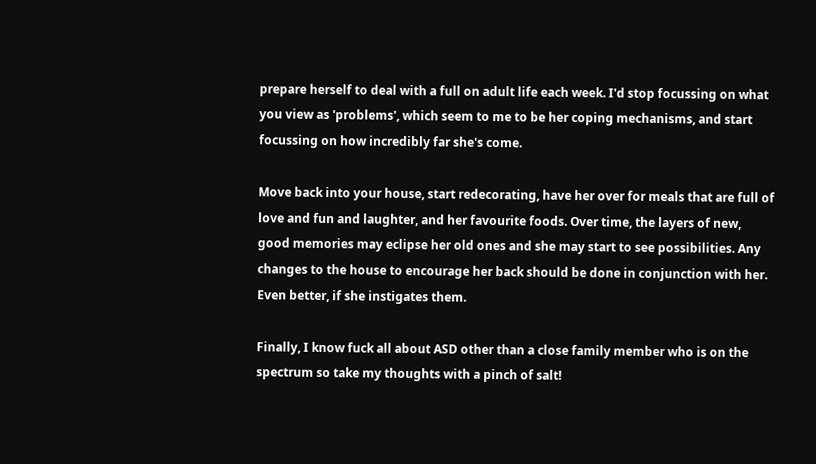prepare herself to deal with a full on adult life each week. I'd stop focussing on what you view as 'problems', which seem to me to be her coping mechanisms, and start focussing on how incredibly far she's come.

Move back into your house, start redecorating, have her over for meals that are full of love and fun and laughter, and her favourite foods. Over time, the layers of new, good memories may eclipse her old ones and she may start to see possibilities. Any changes to the house to encourage her back should be done in conjunction with her. Even better, if she instigates them.

Finally, I know fuck all about ASD other than a close family member who is on the spectrum so take my thoughts with a pinch of salt!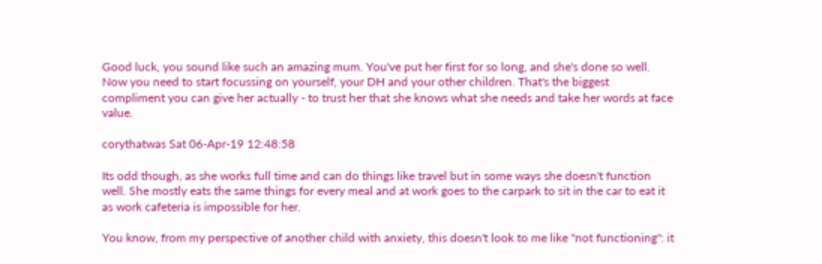Good luck, you sound like such an amazing mum. You've put her first for so long, and she's done so well. Now you need to start focussing on yourself, your DH and your other children. That's the biggest compliment you can give her actually - to trust her that she knows what she needs and take her words at face value.

corythatwas Sat 06-Apr-19 12:48:58

Its odd though, as she works full time and can do things like travel but in some ways she doesn't function well. She mostly eats the same things for every meal and at work goes to the carpark to sit in the car to eat it as work cafeteria is impossible for her.

You know, from my perspective of another child with anxiety, this doesn't look to me like "not functioning": it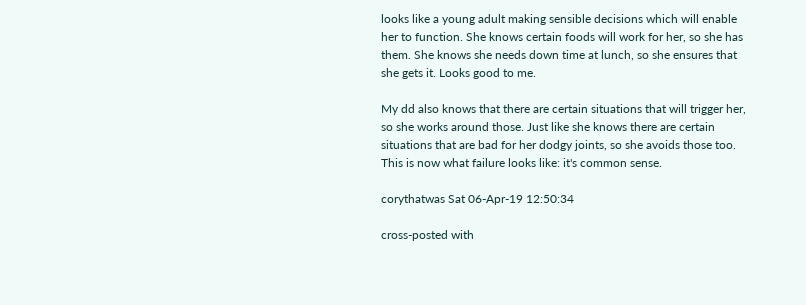looks like a young adult making sensible decisions which will enable her to function. She knows certain foods will work for her, so she has them. She knows she needs down time at lunch, so she ensures that she gets it. Looks good to me.

My dd also knows that there are certain situations that will trigger her, so she works around those. Just like she knows there are certain situations that are bad for her dodgy joints, so she avoids those too. This is now what failure looks like: it's common sense.

corythatwas Sat 06-Apr-19 12:50:34

cross-posted with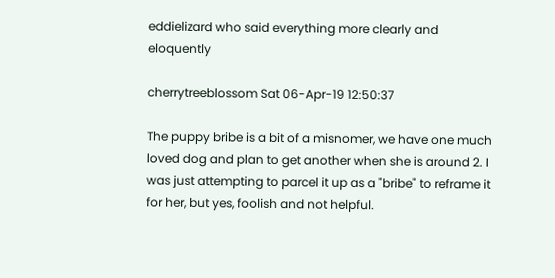eddielizard who said everything more clearly and eloquently

cherrytreeblossom Sat 06-Apr-19 12:50:37

The puppy bribe is a bit of a misnomer, we have one much loved dog and plan to get another when she is around 2. I was just attempting to parcel it up as a "bribe" to reframe it for her, but yes, foolish and not helpful.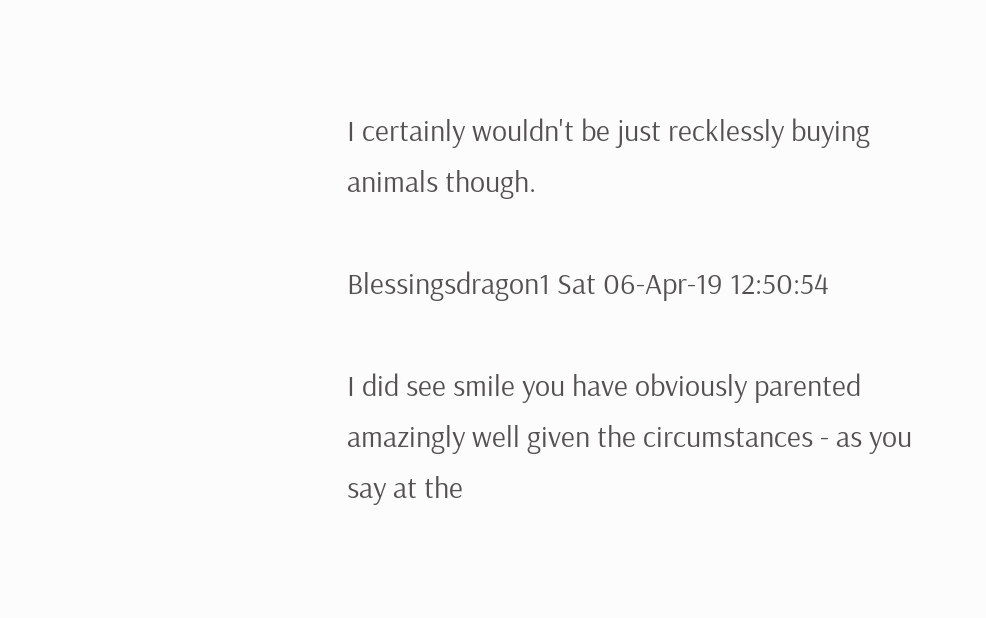I certainly wouldn't be just recklessly buying animals though.

Blessingsdragon1 Sat 06-Apr-19 12:50:54

I did see smile you have obviously parented amazingly well given the circumstances - as you say at the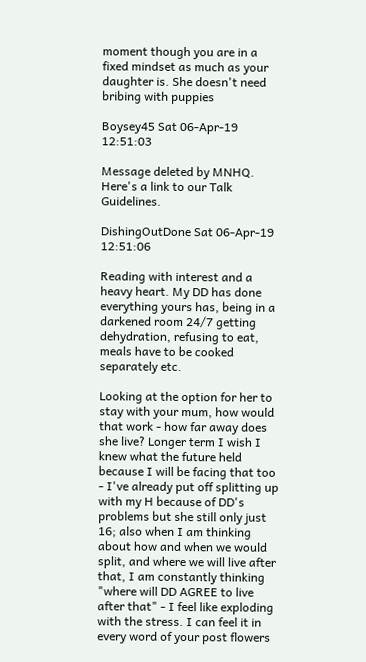moment though you are in a fixed mindset as much as your daughter is. She doesn't need bribing with puppies

Boysey45 Sat 06-Apr-19 12:51:03

Message deleted by MNHQ. Here's a link to our Talk Guidelines.

DishingOutDone Sat 06-Apr-19 12:51:06

Reading with interest and a heavy heart. My DD has done everything yours has, being in a darkened room 24/7 getting dehydration, refusing to eat, meals have to be cooked separately etc.

Looking at the option for her to stay with your mum, how would that work - how far away does she live? Longer term I wish I knew what the future held because I will be facing that too - I've already put off splitting up with my H because of DD's problems but she still only just 16; also when I am thinking about how and when we would split, and where we will live after that, I am constantly thinking "where will DD AGREE to live after that" - I feel like exploding with the stress. I can feel it in every word of your post flowers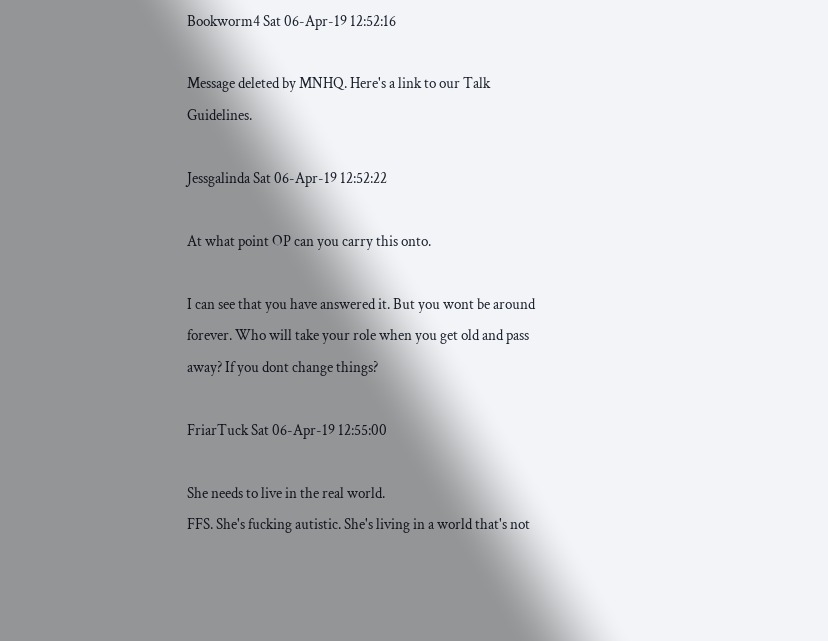Bookworm4 Sat 06-Apr-19 12:52:16

Message deleted by MNHQ. Here's a link to our Talk Guidelines.

Jessgalinda Sat 06-Apr-19 12:52:22

At what point OP can you carry this onto.

I can see that you have answered it. But you wont be around forever. Who will take your role when you get old and pass away? If you dont change things?

FriarTuck Sat 06-Apr-19 12:55:00

She needs to live in the real world.
FFS. She's fucking autistic. She's living in a world that's not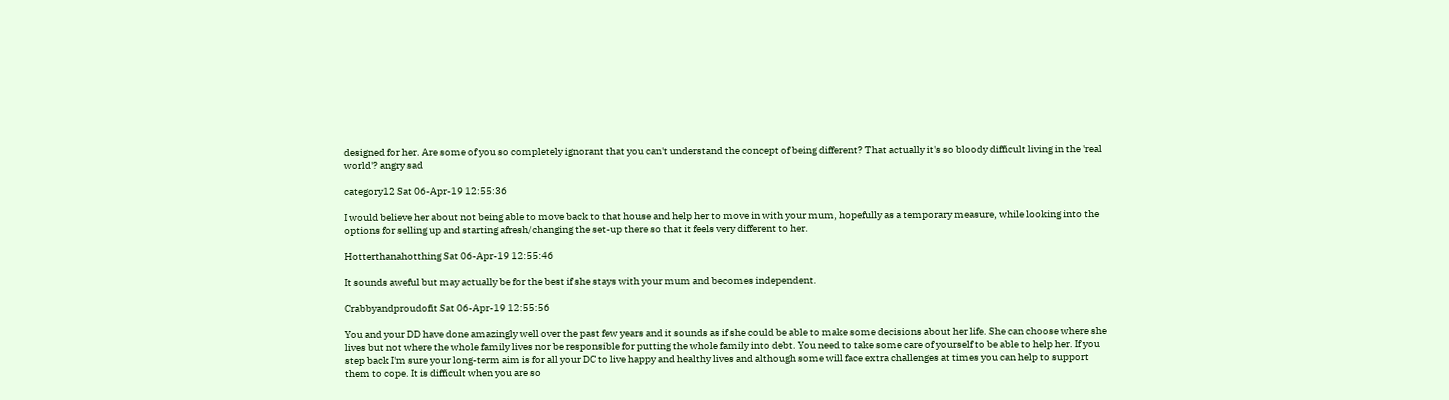designed for her. Are some of you so completely ignorant that you can't understand the concept of being different? That actually it's so bloody difficult living in the 'real world'? angry sad

category12 Sat 06-Apr-19 12:55:36

I would believe her about not being able to move back to that house and help her to move in with your mum, hopefully as a temporary measure, while looking into the options for selling up and starting afresh/changing the set-up there so that it feels very different to her.

Hotterthanahotthing Sat 06-Apr-19 12:55:46

It sounds aweful but may actually be for the best if she stays with your mum and becomes independent.

Crabbyandproudofit Sat 06-Apr-19 12:55:56

You and your DD have done amazingly well over the past few years and it sounds as if she could be able to make some decisions about her life. She can choose where she lives but not where the whole family lives nor be responsible for putting the whole family into debt. You need to take some care of yourself to be able to help her. If you step back I'm sure your long-term aim is for all your DC to live happy and healthy lives and although some will face extra challenges at times you can help to support them to cope. It is difficult when you are so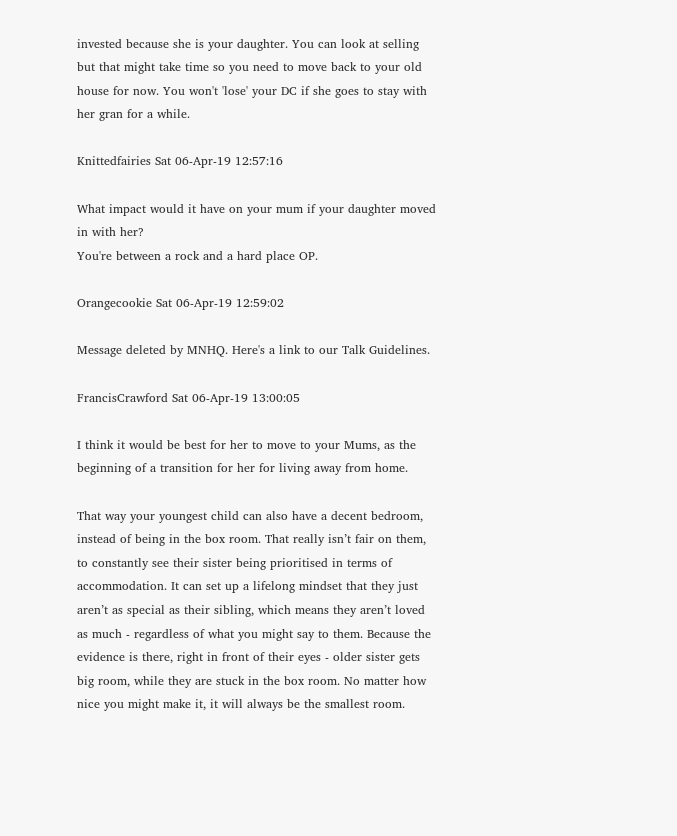invested because she is your daughter. You can look at selling but that might take time so you need to move back to your old house for now. You won't 'lose' your DC if she goes to stay with her gran for a while.

Knittedfairies Sat 06-Apr-19 12:57:16

What impact would it have on your mum if your daughter moved in with her?
You're between a rock and a hard place OP.

Orangecookie Sat 06-Apr-19 12:59:02

Message deleted by MNHQ. Here's a link to our Talk Guidelines.

FrancisCrawford Sat 06-Apr-19 13:00:05

I think it would be best for her to move to your Mums, as the beginning of a transition for her for living away from home.

That way your youngest child can also have a decent bedroom, instead of being in the box room. That really isn’t fair on them, to constantly see their sister being prioritised in terms of accommodation. It can set up a lifelong mindset that they just aren’t as special as their sibling, which means they aren’t loved as much - regardless of what you might say to them. Because the evidence is there, right in front of their eyes - older sister gets big room, while they are stuck in the box room. No matter how nice you might make it, it will always be the smallest room.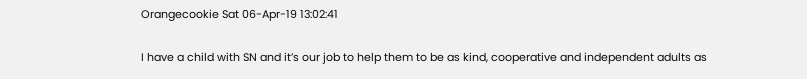Orangecookie Sat 06-Apr-19 13:02:41

I have a child with SN and it’s our job to help them to be as kind, cooperative and independent adults as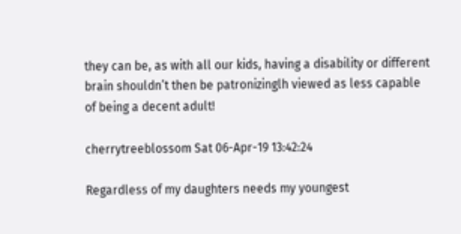they can be, as with all our kids, having a disability or different brain shouldn’t then be patronizinglh viewed as less capable of being a decent adult!

cherrytreeblossom Sat 06-Apr-19 13:42:24

Regardless of my daughters needs my youngest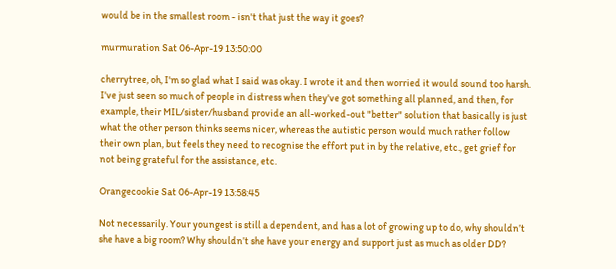would be in the smallest room - isn't that just the way it goes?

murmuration Sat 06-Apr-19 13:50:00

cherrytree, oh, I'm so glad what I said was okay. I wrote it and then worried it would sound too harsh. I've just seen so much of people in distress when they've got something all planned, and then, for example, their MIL/sister/husband provide an all-worked-out "better" solution that basically is just what the other person thinks seems nicer, whereas the autistic person would much rather follow their own plan, but feels they need to recognise the effort put in by the relative, etc., get grief for not being grateful for the assistance, etc.

Orangecookie Sat 06-Apr-19 13:58:45

Not necessarily. Your youngest is still a dependent, and has a lot of growing up to do, why shouldn’t she have a big room? Why shouldn’t she have your energy and support just as much as older DD?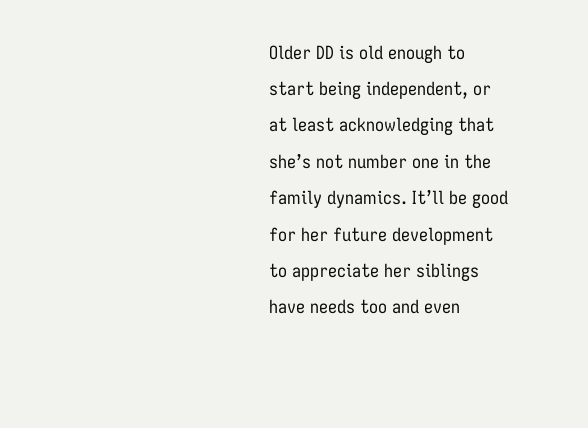Older DD is old enough to start being independent, or at least acknowledging that she’s not number one in the family dynamics. It’ll be good for her future development to appreciate her siblings have needs too and even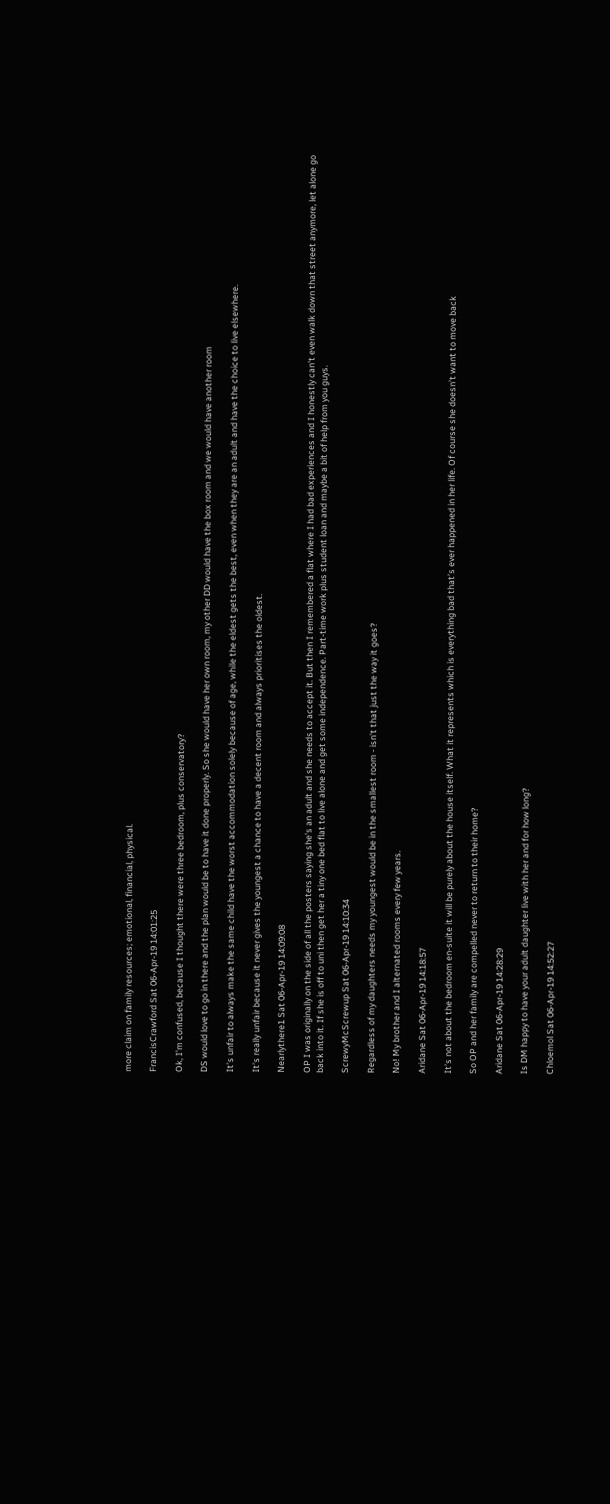more claim on family resources; emotional, financial, physical.

FrancisCrawford Sat 06-Apr-19 14:01:25

Ok, I’m confused, because I thought there were three bedroom, plus conservatory?

DS would love to go in there and the plan would be to have it done properly. So she would have her own room, my other DD would have the box room and we would have another room

It’s unfair to always make the same child have the worst accommodation solely because of age, while the eldest gets the best, even when they are an adult and have the choice to live elsewhere.

It’s really unfair because it never gives the youngest a chance to have a decent room and always prioritises the oldest.

Nearlythere1 Sat 06-Apr-19 14:09:08

OP I was originally on the side of all the posters saying she's an adult and she needs to accept it. But then I remembered a flat where I had bad experiences and I honestly can't even walk down that street anymore, let alone go back into it. If she is off to uni then get her a tiny one bed flat to live alone and get some independence. Part-time work plus student loan and maybe a bit of help from you guys.

ScrewyMcScrewup Sat 06-Apr-19 14:10:34

Regardless of my daughters needs my youngest would be in the smallest room - isn't that just the way it goes?

No! My brother and I alternated rooms every few years.

Aridane Sat 06-Apr-19 14:18:57

It’s not about the bedroom en-suite it will be purely about the house itself. What it represents which is everything bad that’s ever happened in her life. Of course she doesn’t want to move back

So OP and her family are compelled never to return to their home?

Aridane Sat 06-Apr-19 14:28:29

Is DM happy to have your adult daughter live with her and for how long?

Chloemol Sat 06-Apr-19 14:52:27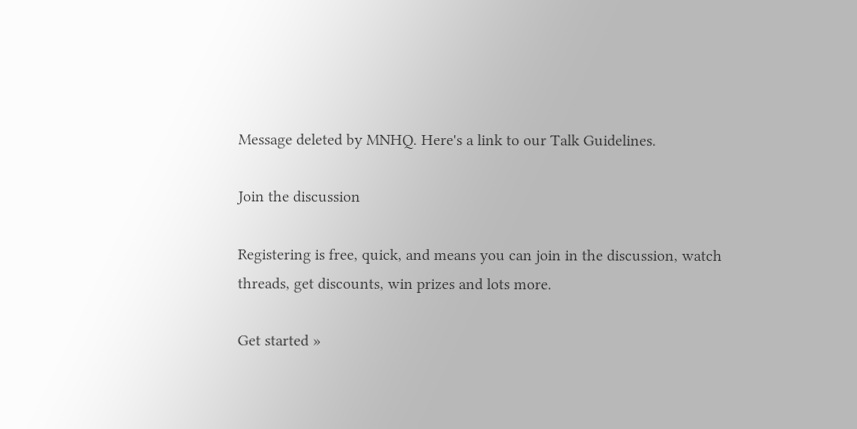Message deleted by MNHQ. Here's a link to our Talk Guidelines.

Join the discussion

Registering is free, quick, and means you can join in the discussion, watch threads, get discounts, win prizes and lots more.

Get started »